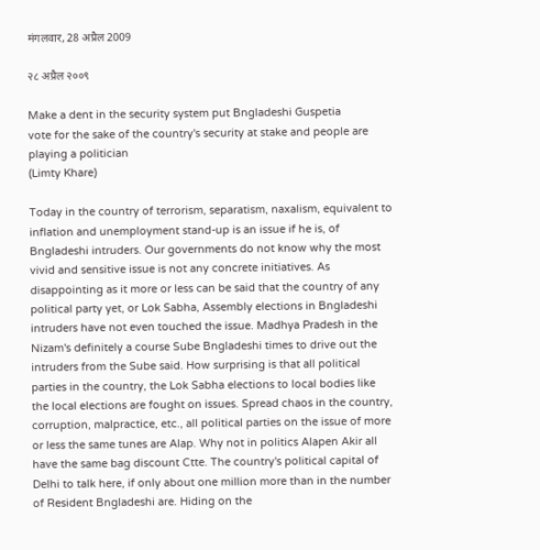मंगलवार, 28 अप्रैल 2009

२८ अप्रैल २००९

Make a dent in the security system put Bngladeshi Guspetia
vote for the sake of the country's security at stake and people are playing a politician
(Limty Khare)

Today in the country of terrorism, separatism, naxalism, equivalent to inflation and unemployment stand-up is an issue if he is, of Bngladeshi intruders. Our governments do not know why the most vivid and sensitive issue is not any concrete initiatives. As disappointing as it more or less can be said that the country of any political party yet, or Lok Sabha, Assembly elections in Bngladeshi intruders have not even touched the issue. Madhya Pradesh in the Nizam's definitely a course Sube Bngladeshi times to drive out the intruders from the Sube said. How surprising is that all political parties in the country, the Lok Sabha elections to local bodies like the local elections are fought on issues. Spread chaos in the country, corruption, malpractice, etc., all political parties on the issue of more or less the same tunes are Alap. Why not in politics Alapen Akir all have the same bag discount Ctte. The country's political capital of Delhi to talk here, if only about one million more than in the number of Resident Bngladeshi are. Hiding on the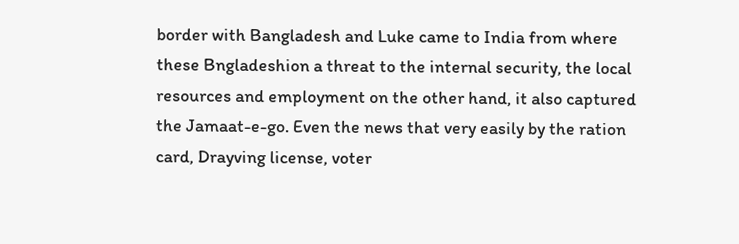border with Bangladesh and Luke came to India from where these Bngladeshion a threat to the internal security, the local resources and employment on the other hand, it also captured the Jamaat-e-go. Even the news that very easily by the ration card, Drayving license, voter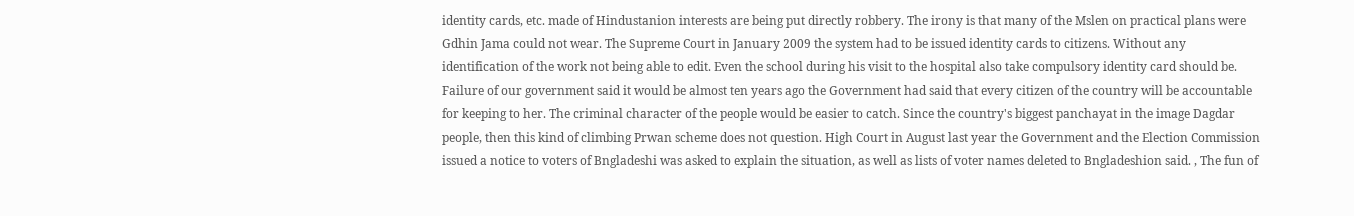identity cards, etc. made of Hindustanion interests are being put directly robbery. The irony is that many of the Mslen on practical plans were Gdhin Jama could not wear. The Supreme Court in January 2009 the system had to be issued identity cards to citizens. Without any identification of the work not being able to edit. Even the school during his visit to the hospital also take compulsory identity card should be. Failure of our government said it would be almost ten years ago the Government had said that every citizen of the country will be accountable for keeping to her. The criminal character of the people would be easier to catch. Since the country's biggest panchayat in the image Dagdar people, then this kind of climbing Prwan scheme does not question. High Court in August last year the Government and the Election Commission issued a notice to voters of Bngladeshi was asked to explain the situation, as well as lists of voter names deleted to Bngladeshion said. , The fun of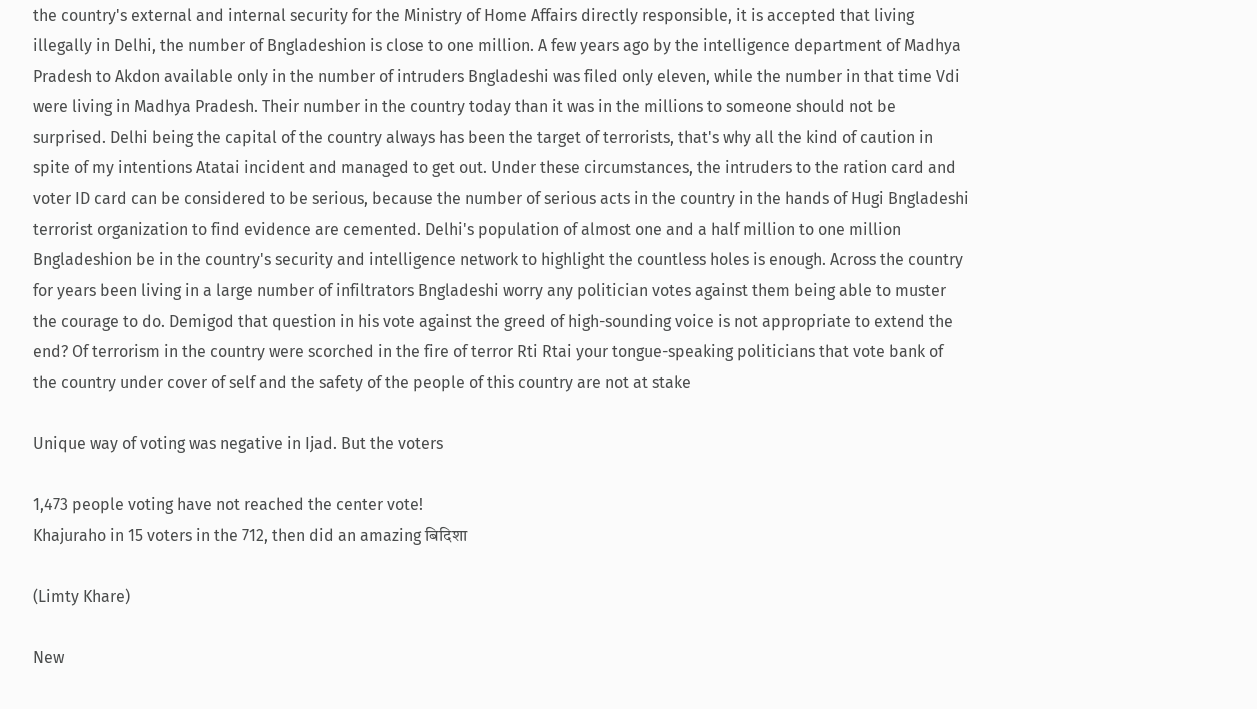the country's external and internal security for the Ministry of Home Affairs directly responsible, it is accepted that living illegally in Delhi, the number of Bngladeshion is close to one million. A few years ago by the intelligence department of Madhya Pradesh to Akdon available only in the number of intruders Bngladeshi was filed only eleven, while the number in that time Vdi were living in Madhya Pradesh. Their number in the country today than it was in the millions to someone should not be surprised. Delhi being the capital of the country always has been the target of terrorists, that's why all the kind of caution in spite of my intentions Atatai incident and managed to get out. Under these circumstances, the intruders to the ration card and voter ID card can be considered to be serious, because the number of serious acts in the country in the hands of Hugi Bngladeshi terrorist organization to find evidence are cemented. Delhi's population of almost one and a half million to one million Bngladeshion be in the country's security and intelligence network to highlight the countless holes is enough. Across the country for years been living in a large number of infiltrators Bngladeshi worry any politician votes against them being able to muster the courage to do. Demigod that question in his vote against the greed of high-sounding voice is not appropriate to extend the end? Of terrorism in the country were scorched in the fire of terror Rti Rtai your tongue-speaking politicians that vote bank of the country under cover of self and the safety of the people of this country are not at stake

Unique way of voting was negative in Ijad. But the voters

1,473 people voting have not reached the center vote!
Khajuraho in 15 voters in the 712, then did an amazing बिदिशा

(Limty Khare)

New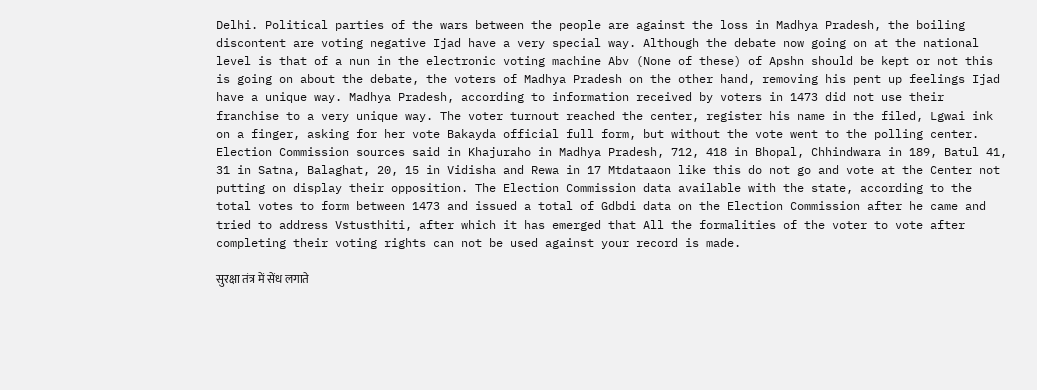Delhi. Political parties of the wars between the people are against the loss in Madhya Pradesh, the boiling discontent are voting negative Ijad have a very special way. Although the debate now going on at the national level is that of a nun in the electronic voting machine Abv (None of these) of Apshn should be kept or not this is going on about the debate, the voters of Madhya Pradesh on the other hand, removing his pent up feelings Ijad have a unique way. Madhya Pradesh, according to information received by voters in 1473 did not use their franchise to a very unique way. The voter turnout reached the center, register his name in the filed, Lgwai ink on a finger, asking for her vote Bakayda official full form, but without the vote went to the polling center. Election Commission sources said in Khajuraho in Madhya Pradesh, 712, 418 in Bhopal, Chhindwara in 189, Batul 41, 31 in Satna, Balaghat, 20, 15 in Vidisha and Rewa in 17 Mtdataaon like this do not go and vote at the Center not putting on display their opposition. The Election Commission data available with the state, according to the total votes to form between 1473 and issued a total of Gdbdi data on the Election Commission after he came and tried to address Vstusthiti, after which it has emerged that All the formalities of the voter to vote after completing their voting rights can not be used against your record is made.

सुरक्षा तंत्र में सेंध लगाते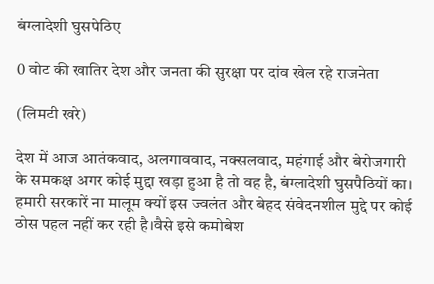बंग्लादेशी घुसपेठिए

0 वोट की खातिर देश और जनता की सुरक्षा पर दांव खेल रहे राजनेता

(लिमटी खरे)

देश में आज आतंकवाद, अलगाववाद, नक्सलवाद, महंगाई और बेरोजगारी के समकक्ष अगर कोई मुद्दा खड़ा हुआ है तो वह है, बंग्लादेशी घुसपैठियों का। हमारी सरकारें ना मालूम क्यों इस ज्वलंत और बेहद संवेदनशील मुद्दे पर कोई ठोस पहल नहीं कर रही है।वैसे इसे कमोबेश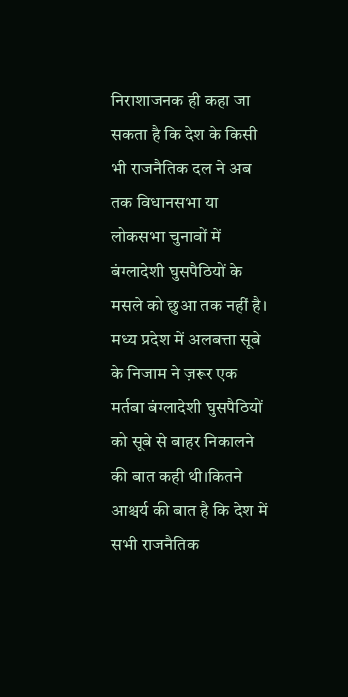निराशाजनक ही कहा जा सकता है कि देश के किसी भी राजनैतिक दल ने अब तक विधानसभा या लोकसभा चुनावों में बंग्लादेशी घुसपैठियों के मसले को छुआ तक नहीं है। मध्य प्रदेश में अलबत्ता सूबे के निजाम ने ज़रूर एक मर्तबा बंग्लादेशी घुसपैठियों को सूबे से बाहर निकालने की बात कही थी।कितने आश्चर्य की बात है कि देश में सभी राजनैतिक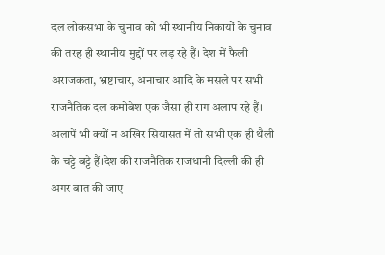दल लोकसभा के चुनाव को भी स्थानीय निकायों के चुनाव की तरह ही स्थानीय मुद्दों पर लड़ रहे हैं। देश में फैली अराजकता, भ्रष्टाचार, अनाचार आदि के मसले पर सभी राजनैतिक दल कमोबेश एक जैसा ही राग अलाप रहे हैं। अलापें भी क्यों न अखिर सियासत में तो सभी एक ही थैली के चट्टे बट्टे हैं।देश की राजनैतिक राजधानी दिल्ली की ही अगर बात की जाए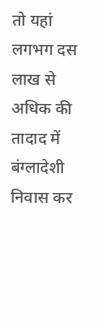तो यहां लगभग दस लाख से अधिक की तादाद में बंग्लादेशी निवास कर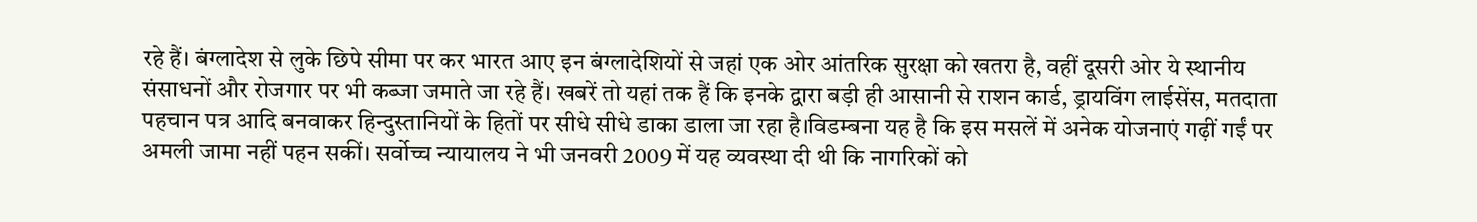रहे हैं। बंग्लादेश से लुके छिपे सीमा पर कर भारत आए इन बंग्लादेशियों से जहां एक ओर आंतरिक सुरक्षा को खतरा है, वहीं दूसरी ओर ये स्थानीय संसाधनों और रोजगार पर भी कब्जा जमाते जा रहे हैं। खबरें तो यहां तक हैं कि इनके द्वारा बड़ी ही आसानी से राशन कार्ड, ड्रायविंग लाईसेंस, मतदाता पहचान पत्र आदि बनवाकर हिन्दुस्तानियों के हितों पर सीधे सीधे डाका डाला जा रहा है।विडम्बना यह है कि इस मसलें में अनेक योजनाएं गढ़ीं गईं पर अमली जामा नहीं पहन सकीं। सर्वोच्च न्यायालय ने भी जनवरी 2009 में यह व्यवस्था दी थी कि नागरिकों को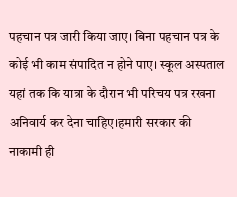पहचान पत्र जारी किया जाए। बिना पहचान पत्र के कोई भी काम संपादित न होने पाए। स्कूल अस्पताल यहां तक कि यात्रा के दौरान भी परिचय पत्र रखना अनिवार्य कर देना चाहिए।हमारी सरकार की नाकामी ही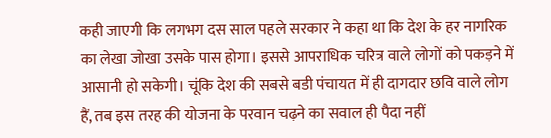कही जाएगी कि लगभग दस साल पहले सरकार ने कहा था कि देश के हर नागरिक का लेखा जोखा उसके पास होगा। इससे आपराधिक चरित्र वाले लोगों को पकड़ने में आसानी हो सकेगी। चूंकि देश की सबसे बडी पंचायत में ही दागदार छवि वाले लोग हैं, तब इस तरह की योजना के परवान चढ़ने का सवाल ही पैदा नहीं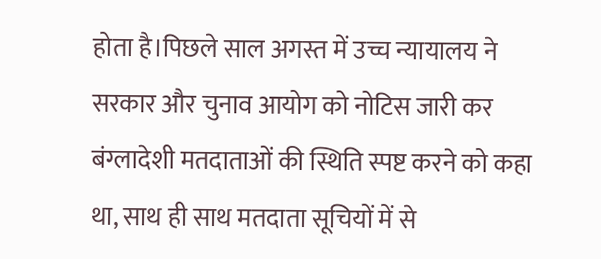होता है।पिछले साल अगस्त में उच्च न्यायालय ने सरकार और चुनाव आयोग को नोटिस जारी कर बंग्लादेशी मतदाताओं की स्थिति स्पष्ट करने को कहा था, साथ ही साथ मतदाता सूचियों में से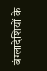बंग्लादेशियों के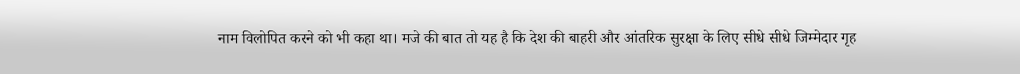नाम विलोपित करने को भी कहा था। मजे की बात तो यह है कि देश की बाहरी और आंतरिक सुरक्षा के लिए सीधे सीधे जिम्मेदार गृह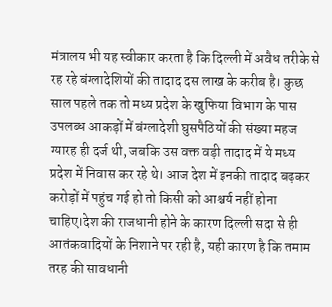मंत्रालय भी यह स्वीकार करता है कि दिल्ली में अवैध तरीके से रह रहे बंग्लादेशियों की तादाद दस लाख के करीब है। कुछ साल पहले तक तो मध्य प्रदेश के खुफिया विभाग के पास उपलब्ध आकड़ों में बंग्लादेशी घुसपैठियों की संख्या महज ग्यारह ही दर्ज थी, जबकि उस वक्त वड़ी तादाद में ये मध्य प्रदेश में निवास कर रहे थे। आज देश में इनकी तादाद बढ़कर करोड़ों में पहुंच गई हो तो किसी को आश्चर्य नहीं होना चाहिए।देश की राजधानी होने के कारण दिल्ली सदा से ही आतंकवादियों के निशाने पर रही है, यही कारण है कि तमाम तरह की सावधानी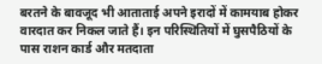बरतने के बावजूद भी आताताई अपने इरादों में कामयाब होकर वारदात कर निकल जाते हैं। इन परिस्थितियों में घुसपैठियों के पास राशन कार्ड और मतदाता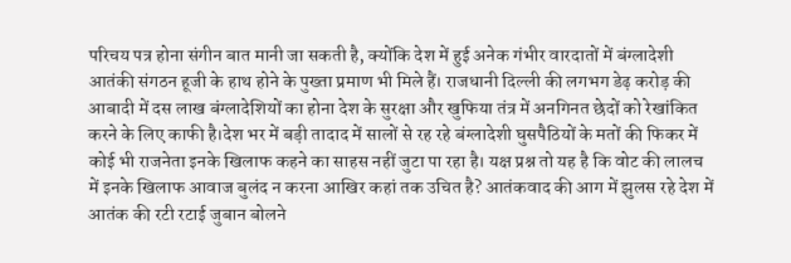परिचय पत्र होना संगीन बात मानी जा सकती है, क्योंकि देश में हुई अनेक गंभीर वारदातों में बंग्लादेशी आतंकी संगठन हूजी के हाथ होने के पुख्ता प्रमाण भी मिले हैं। राजधानी दिल्ली की लगभग डेढ़ करोड़ की आबादी में दस लाख बंग्लादेशियों का होना देश के सुरक्षा और खुफिया तंत्र में अनगिनत छेदों को रेखांकित करने के लिए काफी है।देश भर में बड़ी तादाद में सालों से रह रहे बंग्लादेशी घुसपैठियों के मतों की फिकर में कोई भी राजनेता इनके खिलाफ कहने का साहस नहीं जुटा पा रहा है। यक्ष प्रश्न तो यह है कि वोट की लालच में इनके खिलाफ आवाज बुलंद न करना आखिर कहां तक उचित है? आतंकवाद की आग में झुलस रहे देश में आतंक की रटी रटाई जुबान बोलने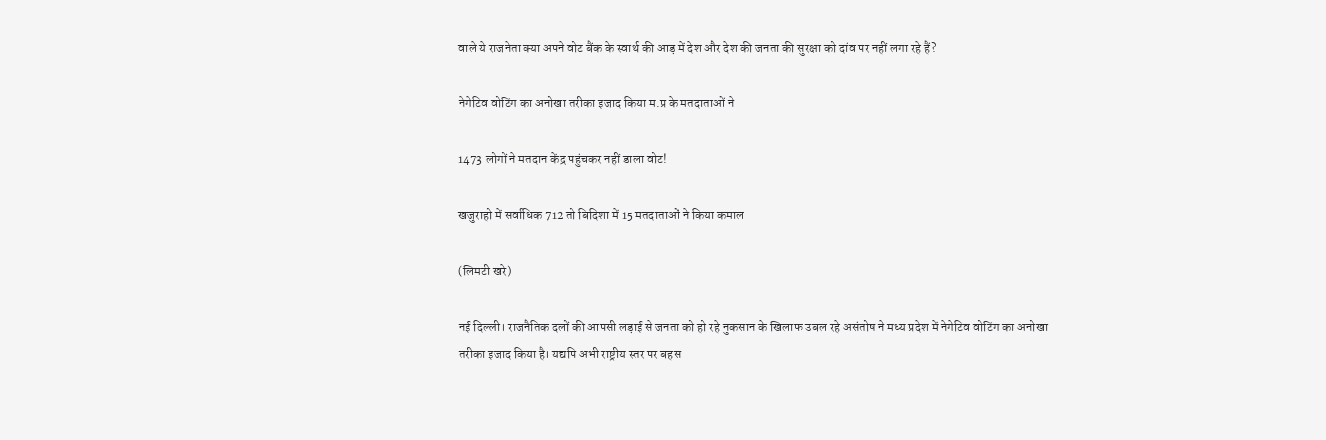वाले ये राजनेता क्या अपने वोट बैंक के स्वार्थ की आड़ में देश और देश की जनता की सुरक्षा को दांव पर नहीं लगा रहे हैं?

नेगेटिव वोटिंग का अनोखा तरीका इजाद किया म.प्र के मतदाताओं ने

1473 लोगों ने मतदान केंद्र पहुंचकर नहीं डाला वोट!

खजुराहो में सर्वाधिक 712 तो बिदिशा में 15 मतदाताओं ने किया कमाल

(लिमटी खरे)

नई दिल्ली। राजनैतिक दलों की आपसी लड़ाई से जनता को हो रहे नुकसान के खिलाफ उबल रहे असंतोष ने मध्य प्रदेश में नेगेटिव वोटिंग का अनोखा तरीका इजाद किया है। यद्यपि अभी राष्ट्रीय स्तर पर बहस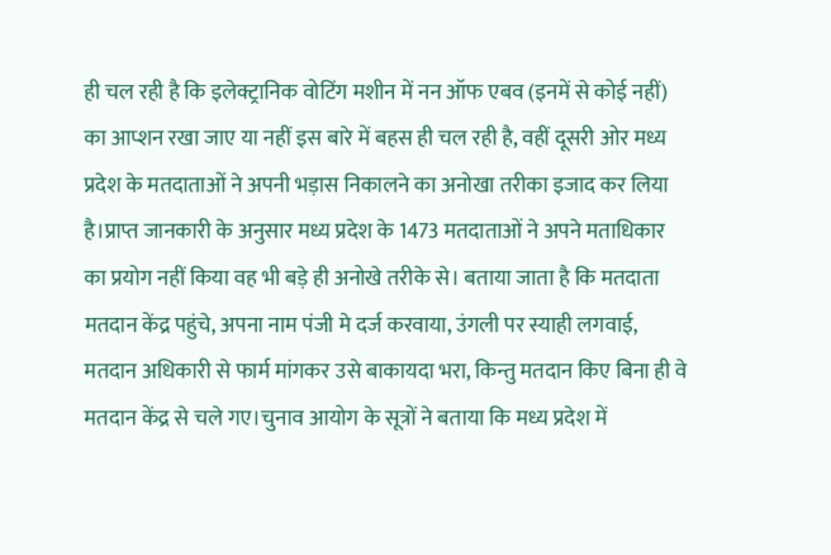ही चल रही है कि इलेक्ट्रानिक वोटिंग मशीन में नन ऑफ एबव (इनमें से कोई नहीं) का आप्शन रखा जाए या नहीं इस बारे में बहस ही चल रही है, वहीं दूसरी ओर मध्य प्रदेश के मतदाताओं ने अपनी भड़ास निकालने का अनोखा तरीका इजाद कर लिया है।प्राप्त जानकारी के अनुसार मध्य प्रदेश के 1473 मतदाताओं ने अपने मताधिकार का प्रयोग नहीं किया वह भी बड़े ही अनोखे तरीके से। बताया जाता है कि मतदाता मतदान केंद्र पहुंचे, अपना नाम पंजी मे दर्ज करवाया, उंगली पर स्याही लगवाई, मतदान अधिकारी से फार्म मांगकर उसे बाकायदा भरा, किन्तु मतदान किए बिना ही वे मतदान केंद्र से चले गए।चुनाव आयोग के सूत्रों ने बताया कि मध्य प्रदेश में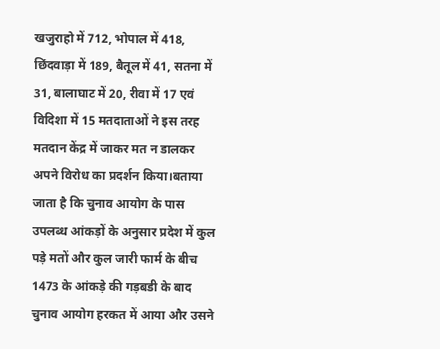खजुराहो में 712, भोपाल में 418, छिंदवाड़ा में 189, बैतूल में 41, सतना में 31, बालाघाट में 20, रीवा में 17 एवं विदिशा में 15 मतदाताओं ने इस तरह मतदान केंद्र में जाकर मत न डालकर अपने विरोध का प्रदर्शन किया।बताया जाता है कि चुनाव आयोग के पास उपलब्ध आंकड़ों के अनुसार प्रदेश में कुल पड़े मतों और कुल जारी फार्म के बीच 1473 के आंकड़े की गड़बडी के बाद चुनाव आयोग हरकत में आया और उसने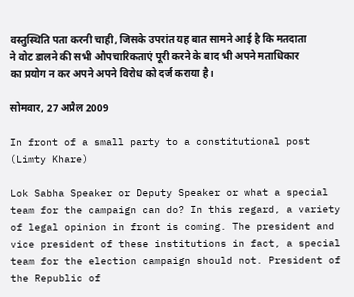वस्तुस्थिति पता करनी चाही, जिसके उपरांत यह बात सामने आई है कि मतदाता ने वोट डालने की सभी औपचारिकताएं पूरी करने के बाद भी अपने मताधिकार का प्रयोग न कर अपने अपने विरोध को दर्ज कराया है।

सोमवार, 27 अप्रैल 2009

In front of a small party to a constitutional post
(Limty Khare)

Lok Sabha Speaker or Deputy Speaker or what a special team for the campaign can do? In this regard, a variety of legal opinion in front is coming. The president and vice president of these institutions in fact, a special team for the election campaign should not. President of the Republic of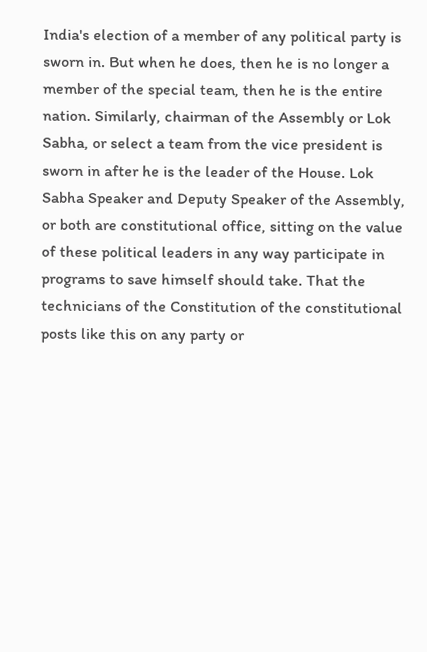India's election of a member of any political party is sworn in. But when he does, then he is no longer a member of the special team, then he is the entire nation. Similarly, chairman of the Assembly or Lok Sabha, or select a team from the vice president is sworn in after he is the leader of the House. Lok Sabha Speaker and Deputy Speaker of the Assembly, or both are constitutional office, sitting on the value of these political leaders in any way participate in programs to save himself should take. That the technicians of the Constitution of the constitutional posts like this on any party or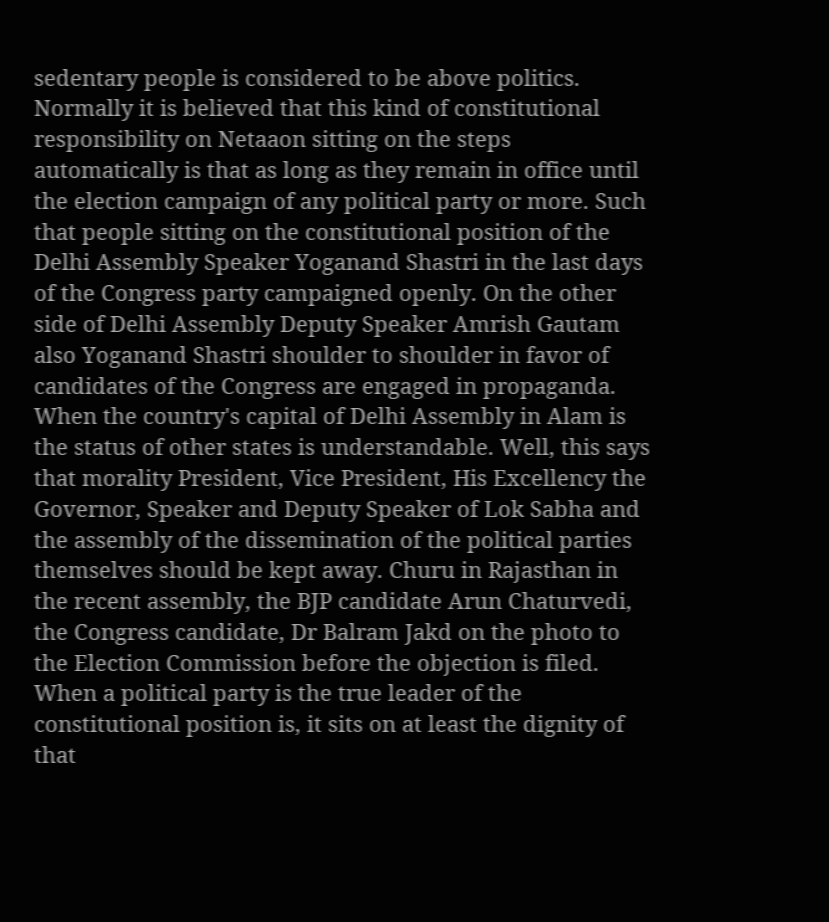sedentary people is considered to be above politics. Normally it is believed that this kind of constitutional responsibility on Netaaon sitting on the steps automatically is that as long as they remain in office until the election campaign of any political party or more. Such that people sitting on the constitutional position of the Delhi Assembly Speaker Yoganand Shastri in the last days of the Congress party campaigned openly. On the other side of Delhi Assembly Deputy Speaker Amrish Gautam also Yoganand Shastri shoulder to shoulder in favor of candidates of the Congress are engaged in propaganda. When the country's capital of Delhi Assembly in Alam is the status of other states is understandable. Well, this says that morality President, Vice President, His Excellency the Governor, Speaker and Deputy Speaker of Lok Sabha and the assembly of the dissemination of the political parties themselves should be kept away. Churu in Rajasthan in the recent assembly, the BJP candidate Arun Chaturvedi, the Congress candidate, Dr Balram Jakd on the photo to the Election Commission before the objection is filed. When a political party is the true leader of the constitutional position is, it sits on at least the dignity of that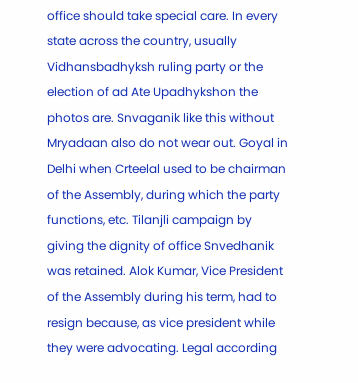office should take special care. In every state across the country, usually Vidhansbadhyksh ruling party or the election of ad Ate Upadhykshon the photos are. Snvaganik like this without Mryadaan also do not wear out. Goyal in Delhi when Crteelal used to be chairman of the Assembly, during which the party functions, etc. Tilanjli campaign by giving the dignity of office Snvedhanik was retained. Alok Kumar, Vice President of the Assembly during his term, had to resign because, as vice president while they were advocating. Legal according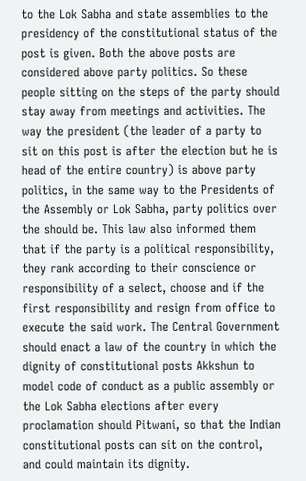to the Lok Sabha and state assemblies to the presidency of the constitutional status of the post is given. Both the above posts are considered above party politics. So these people sitting on the steps of the party should stay away from meetings and activities. The way the president (the leader of a party to sit on this post is after the election but he is head of the entire country) is above party politics, in the same way to the Presidents of the Assembly or Lok Sabha, party politics over the should be. This law also informed them that if the party is a political responsibility, they rank according to their conscience or responsibility of a select, choose and if the first responsibility and resign from office to execute the said work. The Central Government should enact a law of the country in which the dignity of constitutional posts Akkshun to model code of conduct as a public assembly or the Lok Sabha elections after every proclamation should Pitwani, so that the Indian constitutional posts can sit on the control, and could maintain its dignity.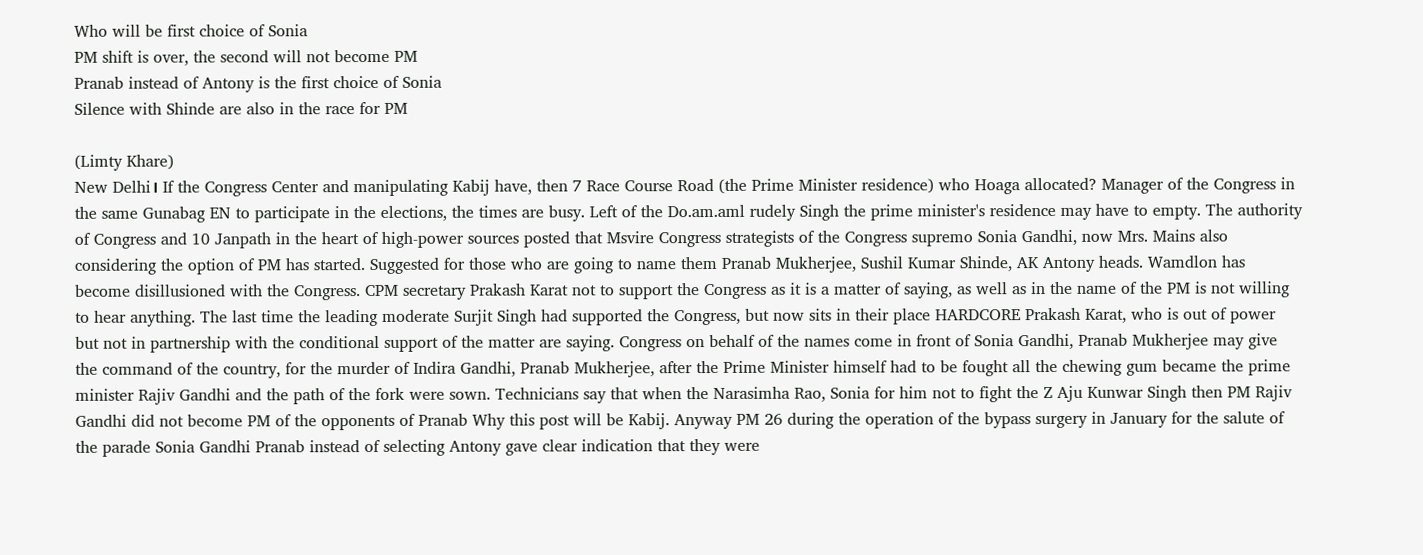Who will be first choice of Sonia
PM shift is over, the second will not become PM
Pranab instead of Antony is the first choice of Sonia
Silence with Shinde are also in the race for PM

(Limty Khare)
New Delhi। If the Congress Center and manipulating Kabij have, then 7 Race Course Road (the Prime Minister residence) who Hoaga allocated? Manager of the Congress in the same Gunabag EN to participate in the elections, the times are busy. Left of the Do.am.aml rudely Singh the prime minister's residence may have to empty. The authority of Congress and 10 Janpath in the heart of high-power sources posted that Msvire Congress strategists of the Congress supremo Sonia Gandhi, now Mrs. Mains also considering the option of PM has started. Suggested for those who are going to name them Pranab Mukherjee, Sushil Kumar Shinde, AK Antony heads. Wamdlon has become disillusioned with the Congress. CPM secretary Prakash Karat not to support the Congress as it is a matter of saying, as well as in the name of the PM is not willing to hear anything. The last time the leading moderate Surjit Singh had supported the Congress, but now sits in their place HARDCORE Prakash Karat, who is out of power but not in partnership with the conditional support of the matter are saying. Congress on behalf of the names come in front of Sonia Gandhi, Pranab Mukherjee may give the command of the country, for the murder of Indira Gandhi, Pranab Mukherjee, after the Prime Minister himself had to be fought all the chewing gum became the prime minister Rajiv Gandhi and the path of the fork were sown. Technicians say that when the Narasimha Rao, Sonia for him not to fight the Z Aju Kunwar Singh then PM Rajiv Gandhi did not become PM of the opponents of Pranab Why this post will be Kabij. Anyway PM 26 during the operation of the bypass surgery in January for the salute of the parade Sonia Gandhi Pranab instead of selecting Antony gave clear indication that they were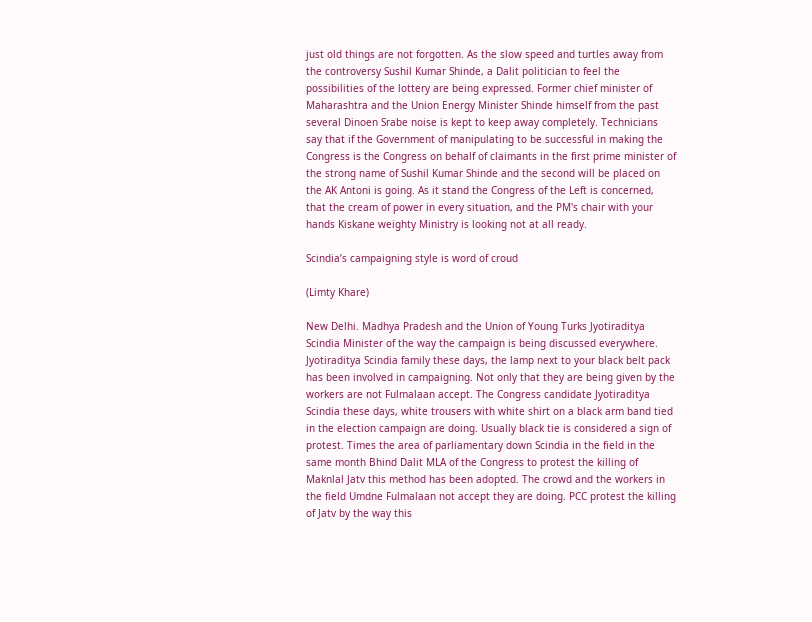just old things are not forgotten. As the slow speed and turtles away from the controversy Sushil Kumar Shinde, a Dalit politician to feel the possibilities of the lottery are being expressed. Former chief minister of Maharashtra and the Union Energy Minister Shinde himself from the past several Dinoen Srabe noise is kept to keep away completely. Technicians say that if the Government of manipulating to be successful in making the Congress is the Congress on behalf of claimants in the first prime minister of the strong name of Sushil Kumar Shinde and the second will be placed on the AK Antoni is going. As it stand the Congress of the Left is concerned, that the cream of power in every situation, and the PM's chair with your hands Kiskane weighty Ministry is looking not at all ready.

Scindia’s campaigning style is word of croud

(Limty Khare)

New Delhi. Madhya Pradesh and the Union of Young Turks Jyotiraditya Scindia Minister of the way the campaign is being discussed everywhere. Jyotiraditya Scindia family these days, the lamp next to your black belt pack has been involved in campaigning. Not only that they are being given by the workers are not Fulmalaan accept. The Congress candidate Jyotiraditya Scindia these days, white trousers with white shirt on a black arm band tied in the election campaign are doing. Usually black tie is considered a sign of protest. Times the area of parliamentary down Scindia in the field in the same month Bhind Dalit MLA of the Congress to protest the killing of Maknlal Jatv this method has been adopted. The crowd and the workers in the field Umdne Fulmalaan not accept they are doing. PCC protest the killing of Jatv by the way this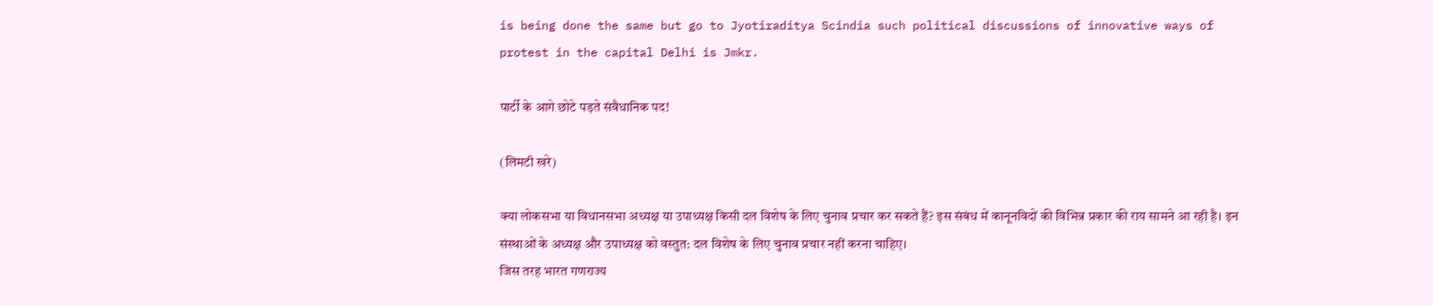is being done the same but go to Jyotiraditya Scindia such political discussions of innovative ways of protest in the capital Delhi is Jmkr.

पार्टी के आगे छोटे पड़ते संवैधानिक पद!

(लिमटी खरे)

क्या लोकसभा या विधानसभा अध्यक्ष या उपाध्यक्ष किसी दल विशेष के लिए चुनाव प्रचार कर सकते हैं? इस संबंध में कानूनविदों की विभिन्न प्रकार की राय सामने आ रही है। इन संस्थाओं के अध्यक्ष और उपाध्यक्ष को वस्तुत: दल विशेष के लिए चुनाव प्रचार नहीं करना चाहिए।
जिस तरह भारत गणराज्य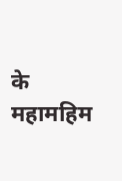के महामहिम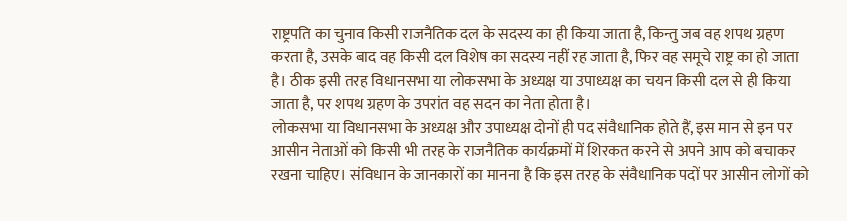राष्ट्रपति का चुनाव किसी राजनैतिक दल के सदस्य का ही किया जाता है, किन्तु जब वह शपथ ग्रहण करता है, उसके बाद वह किसी दल विशेष का सदस्य नहीं रह जाता है, फिर वह समूचे राष्ट्र का हो जाता है। ठीक इसी तरह विधानसभा या लोकसभा के अध्यक्ष या उपाध्यक्ष का चयन किसी दल से ही किया जाता है, पर शपथ ग्रहण के उपरांत वह सदन का नेता होता है।
लोकसभा या विधानसभा के अध्यक्ष और उपाध्यक्ष दोनों ही पद संवैधानिक होते हैं, इस मान से इन पर आसीन नेताओं को किसी भी तरह के राजनैतिक कार्यक्रमों में शिरकत करने से अपने आप को बचाकर रखना चाहिए। संविधान के जानकारों का मानना है कि इस तरह के संवैधानिक पदों पर आसीन लोगों को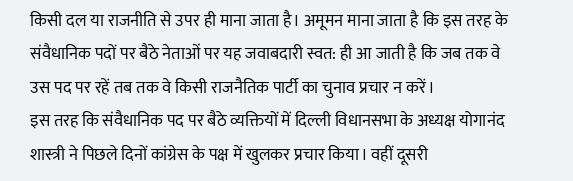किसी दल या राजनीति से उपर ही माना जाता है। अमूमन माना जाता है कि इस तरह के संवैधानिक पदों पर बैठे नेताओं पर यह जवाबदारी स्वत: ही आ जाती है कि जब तक वे उस पद पर रहें तब तक वे किसी राजनैतिक पार्टी का चुनाव प्रचार न करें।
इस तरह कि संवैधानिक पद पर बैठे व्यक्तियों में दिल्ली विधानसभा के अध्यक्ष योगानंद शास्त्री ने पिछले दिनों कांग्रेस के पक्ष में खुलकर प्रचार किया। वहीं दूसरी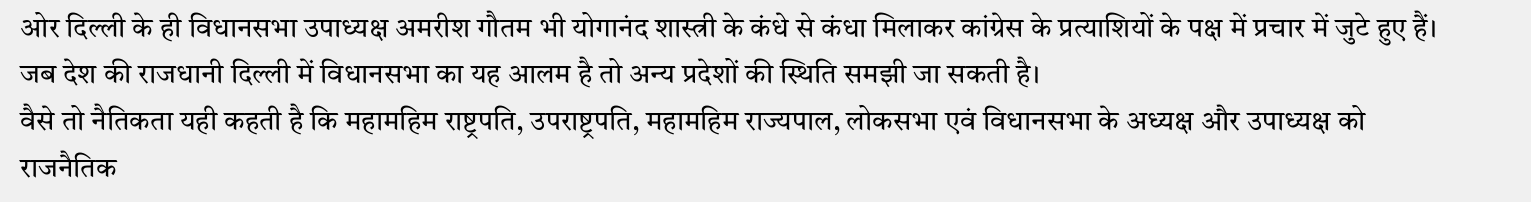ओर दिल्ली के ही विधानसभा उपाध्यक्ष अमरीश गौतम भी योगानंद शास्त्री के कंधे से कंधा मिलाकर कांग्रेस के प्रत्याशियों के पक्ष में प्रचार में जुटे हुए हैं। जब देश की राजधानी दिल्ली में विधानसभा का यह आलम है तो अन्य प्रदेशों की स्थिति समझी जा सकती है।
वैसे तो नैतिकता यही कहती है कि महामहिम राष्ट्रपति, उपराष्ट्रपति, महामहिम राज्यपाल, लोकसभा एवं विधानसभा के अध्यक्ष और उपाध्यक्ष को राजनैतिक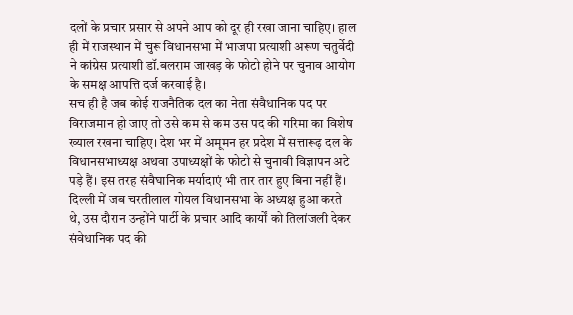दलों के प्रचार प्रसार से अपने आप को दूर ही रखा जाना चाहिए। हाल ही में राजस्थान में चुरू विधानसभा में भाजपा प्रत्याशी अरूण चतुर्वेदी ने कांग्रेस प्रत्याशी डॉ.बलराम जाखड़ के फोटो होने पर चुनाव आयोग के समक्ष आपत्ति दर्ज करवाई है।
सच ही है जब कोई राजनैतिक दल का नेता संवैधानिक पद पर विराजमान हो जाए तो उसे कम से कम उस पद की गरिमा का विशेष ख्याल रखना चाहिए। देश भर में अमूमन हर प्रदेश में सत्तारूढ़ दल के विधानसभाध्यक्ष अथवा उपाध्यक्षों के फोटो से चुनावी विज्ञापन अटे पड़े हैं। इस तरह संवैघानिक मर्यादाएं भी तार तार हुए बिना नहीं हैं।
दिल्ली में जब चरतीलाल गोयल विधानसभा के अध्यक्ष हुआ करते थे, उस दौरान उन्होंने पार्टी के प्रचार आदि कार्यों को तिलांजली देकर संवेधानिक पद की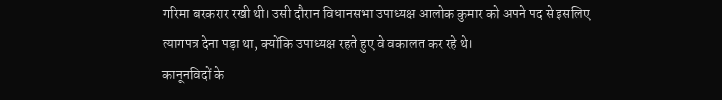गरिमा बरकरार रखी थी। उसी दौरान विधानसभा उपाध्यक्ष आलोक कुमार को अपने पद से इसलिए त्यागपत्र देना पड़ा था, क्योंकि उपाध्यक्ष रहते हुए वे वकालत कर रहे थे।
कानूनविदों के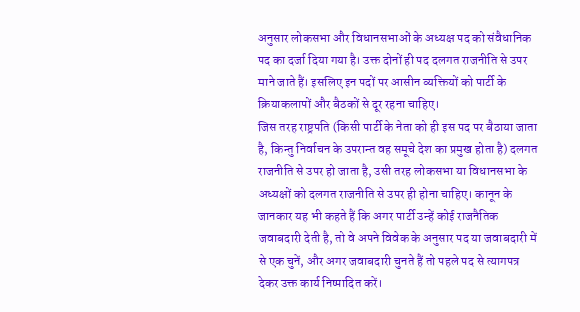अनुसार लोकसभा और विधानसभाओं के अध्यक्ष पद को संवैधानिक पद का दर्जा दिया गया है। उक्त दोनों ही पद दलगत राजनीति से उपर माने जाते हैं। इसलिए इन पदों पर आसीन व्यक्तियों को पार्टी के क्रियाकलापों और बैठकों से दूर रहना चाहिए।
जिस तरह राष्ट्रपति (किसी पार्टी के नेता को ही इस पद पर बैठाया जाता है, किन्तु निर्वाचन के उपरान्त वह समूचे देश का प्रमुख होता है) दलगत राजनीति से उपर हो जाता है, उसी तरह लोकसभा या विधानसभा के अध्यक्षों को दलगत राजनीति से उपर ही होना चाहिए। कानून के जानकार यह भी कहते हैं कि अगर पार्टी उन्हें कोई राजनैतिक जवाबदारी देती है, तो वे अपने विवेक के अनुसार पद या जवाबदारी में से एक चुनें, और अगर जवाबदारी चुनते हैं तो पहले पद से त्यागपत्र देकर उक्त कार्य निष्पादित करें।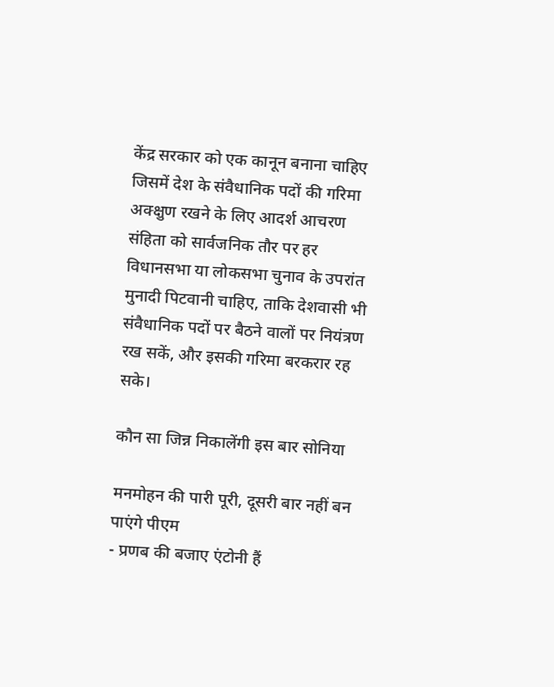केंद्र सरकार को एक कानून बनाना चाहिए जिसमें देश के संवैधानिक पदों की गरिमा अक्क्षुण रखने के लिए आदर्श आचरण संहिता को सार्वजनिक तौर पर हर विधानसभा या लोकसभा चुनाव के उपरांत मुनादी पिटवानी चाहिए, ताकि देशवासी भी संवैधानिक पदों पर बैठने वालों पर नियंत्रण रख सकें, और इसकी गरिमा बरकरार रह सके।

कौन सा जिन्न निकालेंगी इस बार सोनिया

मनमोहन की पारी पूरी, दूसरी बार नहीं बन पाएंगे पीएम
- प्रणब की बजाए एंटोनी हैं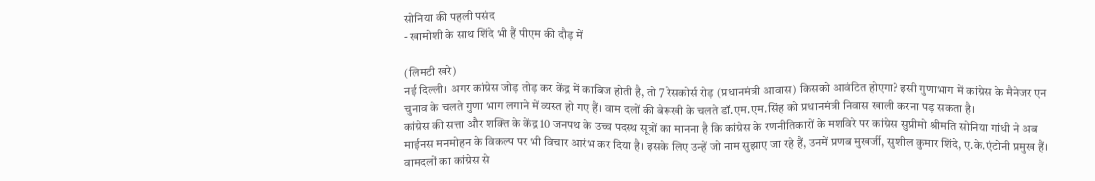सोनिया की पहली पसंद
- खामोशी के साथ शिंदे भी हैं पीएम की दौड़ में

(लिमटी खरे)
नई दिल्ली। अगर कांग्रेस जोड़ तोड़ कर केंद्र में काबिज होती है, तो 7 रेसकोर्स रोड़ (प्रधानमंत्री आवास) किसको आवंटित होएगा? इसी गुणाभाग में कांग्रेस के मैनेजर एन चुनाव के चलते गुणा भाग लगाने में व्यस्त हो गए हैं। वाम दलों की बेरूखी के चलते डॉ.एम.एम.सिंह को प्रधानमंत्री निवास खाली करना पड़ सकता है।
कांग्रेस की सत्ता और शक्ति के केंद्र 10 जनपथ के उच्च पदस्थ सूत्रों का मानना है कि कांग्रेस के रणनीतिकारों के मशविरे पर कांग्रेस सुप्रीमो श्रीमति सोनिया गांधी ने अब माईनस मनमोहन के विकल्प पर भी विचार आरंभ कर दिया है। इसके लिए उन्हें जो नाम सुझाए जा रहे हैं, उनमें प्रणब मुखर्जी, सुशील कुमार शिंदे, ए.के.एंटोनी प्रमुख हैं।
वामदलों का कांग्रेस से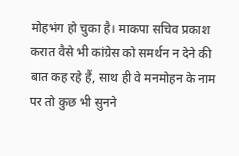मोहभंग हो चुका है। माकपा सचिव प्रकाश करात वैसे भी कांग्रेस को समर्थन न देने की बात कह रहे हैं, साथ ही वे मनमोहन के नाम पर तो कुछ भी सुनने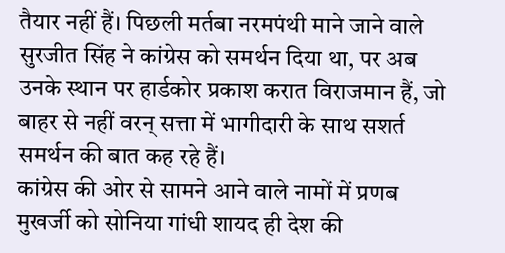तैयार नहीं हैं। पिछली मर्तबा नरमपंथी माने जाने वाले सुरजीत सिंह ने कांग्रेस को समर्थन दिया था, पर अब उनके स्थान पर हार्डकोर प्रकाश करात विराजमान हैं, जो बाहर से नहीं वरन् सत्ता में भागीदारी के साथ सशर्त समर्थन की बात कह रहे हैं।
कांग्रेस की ओर से सामने आने वाले नामों में प्रणब मुखर्जी को सोनिया गांधी शायद ही देश की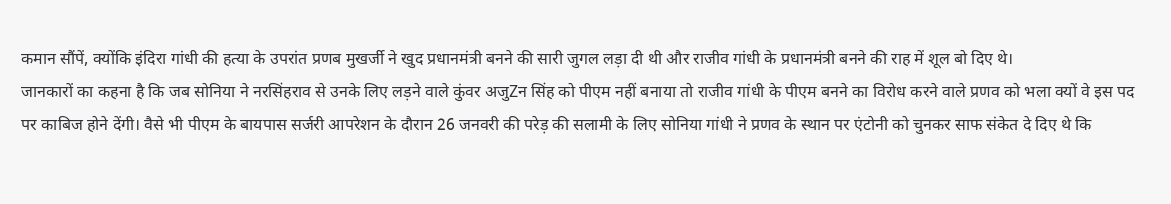कमान सौंपें, क्योंकि इंदिरा गांधी की हत्या के उपरांत प्रणब मुखर्जी ने खुद प्रधानमंत्री बनने की सारी जुगल लड़ा दी थी और राजीव गांधी के प्रधानमंत्री बनने की राह में शूल बो दिए थे।
जानकारों का कहना है कि जब सोनिया ने नरसिंहराव से उनके लिए लड़ने वाले कुंवर अजुZन सिंह को पीएम नहीं बनाया तो राजीव गांधी के पीएम बनने का विरोध करने वाले प्रणव को भला क्यों वे इस पद पर काबिज होने देंगी। वैसे भी पीएम के बायपास सर्जरी आपरेशन के दौरान 26 जनवरी की परेड़ की सलामी के लिए सोनिया गांधी ने प्रणव के स्थान पर एंटोनी को चुनकर साफ संकेत दे दिए थे कि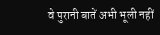वे पुरानी बातें अभी भूली नहीं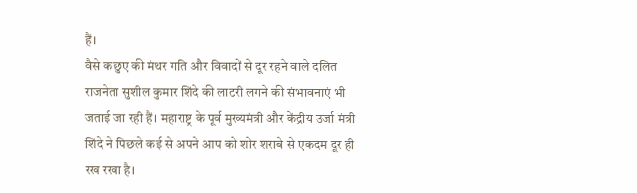हैं।
वैसे कछुए की मंथर गति और विवादों से दूर रहने वाले दलित राजनेता सुशील कुमार शिंदे की लाटरी लगने की संभावनाएं भी जताई जा रही हैं। महाराष्ट्र के पूर्व मुख्यमंत्री और केंद्रीय उर्जा मंत्री शिंदे ने पिछले कई से अपने आप को शोर शराबे से एकदम दूर ही रख रखा है।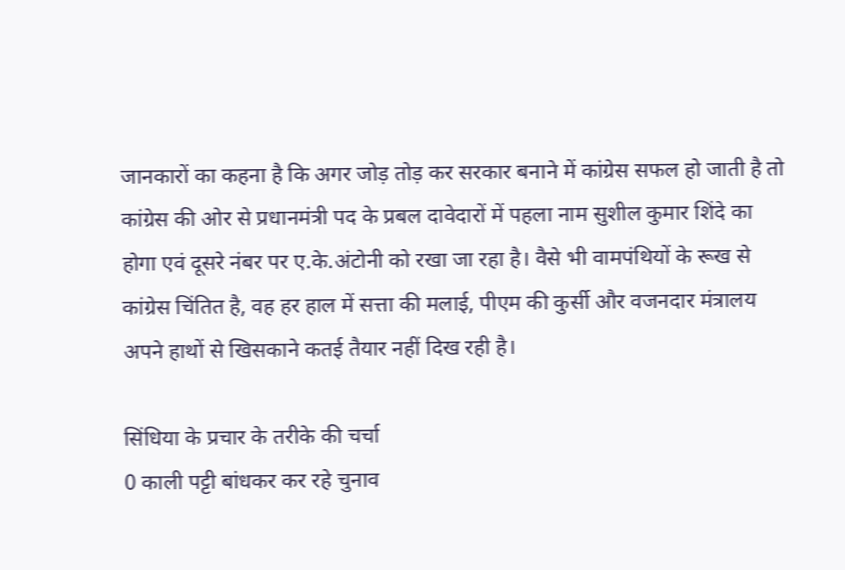जानकारों का कहना है कि अगर जोड़ तोड़ कर सरकार बनाने में कांग्रेस सफल हो जाती है तो कांग्रेस की ओर से प्रधानमंत्री पद के प्रबल दावेदारों में पहला नाम सुशील कुमार शिंदे का होगा एवं दूसरे नंबर पर ए.के.अंटोनी को रखा जा रहा है। वैसे भी वामपंथियों के रूख से कांग्रेस चिंतित है, वह हर हाल में सत्ता की मलाई, पीएम की कुर्सी और वजनदार मंत्रालय अपने हाथों से खिसकाने कतई तैयार नहीं दिख रही है।

सिंधिया के प्रचार के तरीके की चर्चा
0 काली पट्टी बांधकर कर रहे चुनाव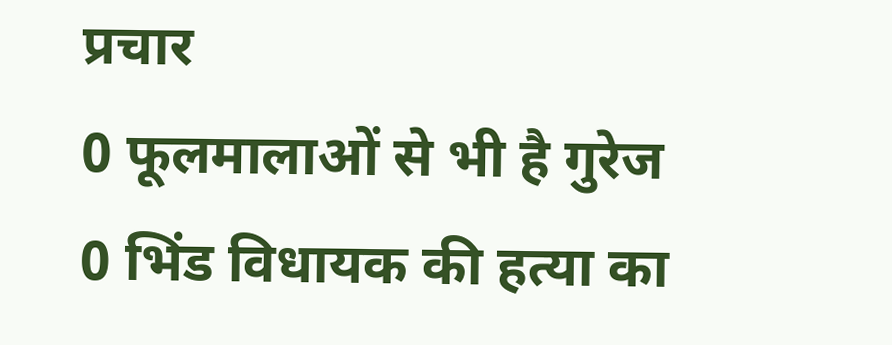प्रचार
0 फूलमालाओं से भी है गुरेज
0 भिंड विधायक की हत्या का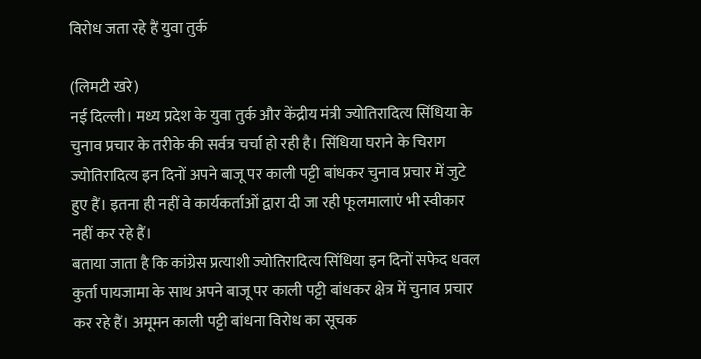विरोध जता रहे हैं युवा तुर्क

(लिमटी खरे)
नई दिल्ली। मध्य प्रदेश के युवा तुर्क और केंद्रीय मंत्री ज्योतिरादित्य सिंधिया के चुनाव प्रचार के तरीके की सर्वत्र चर्चा हो रही है। सिंधिया घराने के चिराग ज्योतिरादित्य इन दिनों अपने बाजू पर काली पट्टी बांधकर चुनाव प्रचार में जुटे हुए हैं। इतना ही नहीं वे कार्यकर्ताओं द्वारा दी जा रही फूलमालाएं भी स्वीकार नहीं कर रहे हैं।
बताया जाता है कि कांग्रेस प्रत्याशी ज्योतिरादित्य सिंधिया इन दिनों सफेद धवल कुर्ता पायजामा के साथ अपने बाजू पर काली पट्टी बांधकर क्षेत्र में चुनाव प्रचार कर रहे हैं। अमूमन काली पट्टी बांधना विरोध का सूचक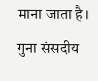माना जाता है। गुना संसदीय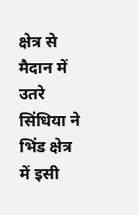क्षेत्र से मैदान में उतरे सिंधिया ने भिंड क्षेत्र में इसी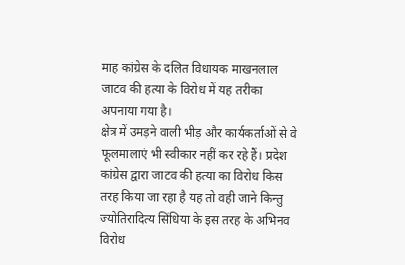माह कांग्रेस के दलित विधायक माखनलाल जाटव की हत्या के विरोध में यह तरीका अपनाया गया है।
क्षेत्र में उमड़ने वाली भीड़ और कार्यकर्ताओं से वे फूलमालाएं भी स्वीकार नहीं कर रहे हैं। प्रदेश कांग्रेस द्वारा जाटव की हत्या का विरोध किस तरह किया जा रहा है यह तो वही जाने किन्तु ज्योतिरादित्य सिंधिया के इस तरह के अभिनव विरोध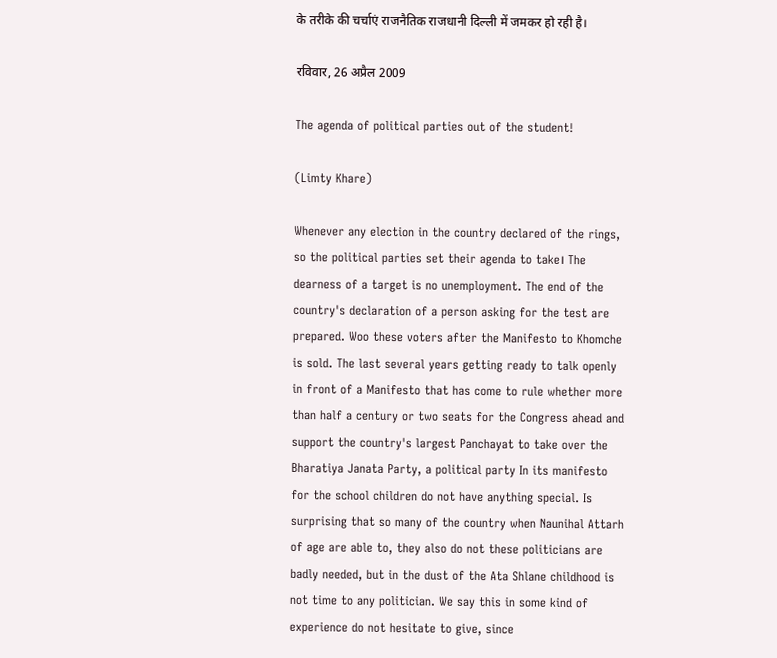के तरीके की चर्चाएं राजनैतिक राजधानी दिल्ली में जमकर हो रही है।

रविवार, 26 अप्रैल 2009

The agenda of political parties out of the student!

(Limty Khare)

Whenever any election in the country declared of the rings, so the political parties set their agenda to take। The dearness of a target is no unemployment. The end of the country's declaration of a person asking for the test are prepared. Woo these voters after the Manifesto to Khomche is sold. The last several years getting ready to talk openly in front of a Manifesto that has come to rule whether more than half a century or two seats for the Congress ahead and support the country's largest Panchayat to take over the Bharatiya Janata Party, a political party In its manifesto for the school children do not have anything special. Is surprising that so many of the country when Naunihal Attarh of age are able to, they also do not these politicians are badly needed, but in the dust of the Ata Shlane childhood is not time to any politician. We say this in some kind of experience do not hesitate to give, since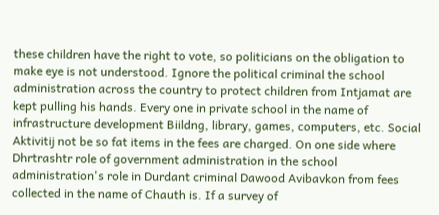these children have the right to vote, so politicians on the obligation to make eye is not understood. Ignore the political criminal the school administration across the country to protect children from Intjamat are kept pulling his hands. Every one in private school in the name of infrastructure development Biildng, library, games, computers, etc. Social Aktivitij not be so fat items in the fees are charged. On one side where Dhrtrashtr role of government administration in the school administration's role in Durdant criminal Dawood Avibavkon from fees collected in the name of Chauth is. If a survey of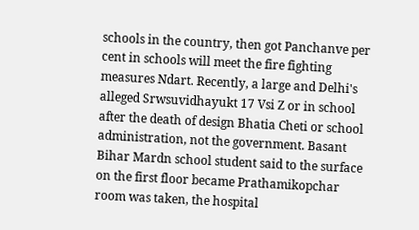schools in the country, then got Panchanve per cent in schools will meet the fire fighting measures Ndart. Recently, a large and Delhi's alleged Srwsuvidhayukt 17 Vsi Z or in school after the death of design Bhatia Cheti or school administration, not the government. Basant Bihar Mardn school student said to the surface on the first floor became Prathamikopchar room was taken, the hospital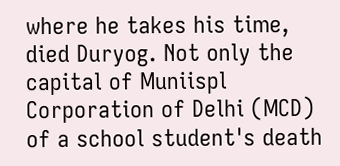where he takes his time, died Duryog. Not only the capital of Muniispl Corporation of Delhi (MCD) of a school student's death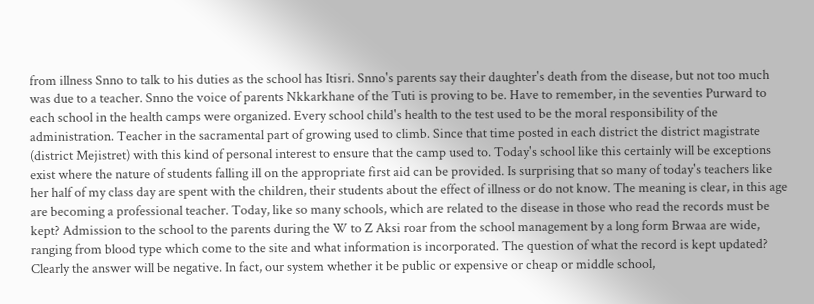from illness Snno to talk to his duties as the school has Itisri. Snno's parents say their daughter's death from the disease, but not too much was due to a teacher. Snno the voice of parents Nkkarkhane of the Tuti is proving to be. Have to remember, in the seventies Purward to each school in the health camps were organized. Every school child's health to the test used to be the moral responsibility of the administration. Teacher in the sacramental part of growing used to climb. Since that time posted in each district the district magistrate (district Mejistret) with this kind of personal interest to ensure that the camp used to. Today's school like this certainly will be exceptions exist where the nature of students falling ill on the appropriate first aid can be provided. Is surprising that so many of today's teachers like her half of my class day are spent with the children, their students about the effect of illness or do not know. The meaning is clear, in this age are becoming a professional teacher. Today, like so many schools, which are related to the disease in those who read the records must be kept? Admission to the school to the parents during the W to Z Aksi roar from the school management by a long form Brwaa are wide, ranging from blood type which come to the site and what information is incorporated. The question of what the record is kept updated? Clearly the answer will be negative. In fact, our system whether it be public or expensive or cheap or middle school,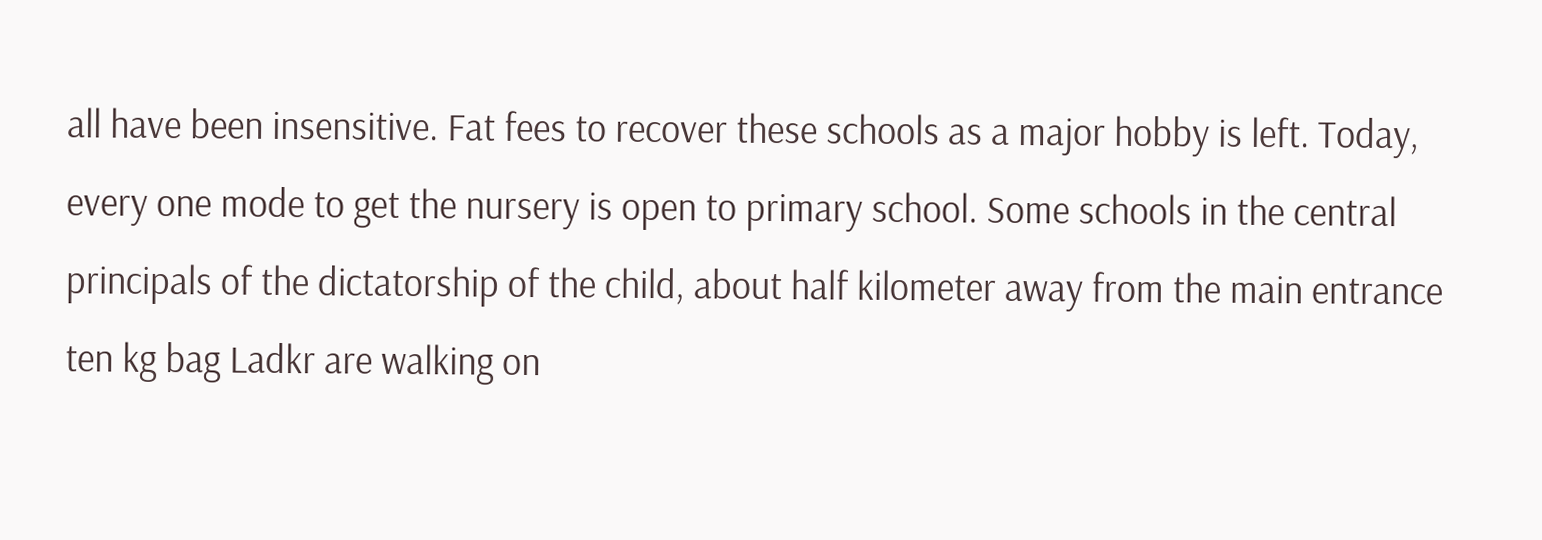all have been insensitive. Fat fees to recover these schools as a major hobby is left. Today, every one mode to get the nursery is open to primary school. Some schools in the central principals of the dictatorship of the child, about half kilometer away from the main entrance ten kg bag Ladkr are walking on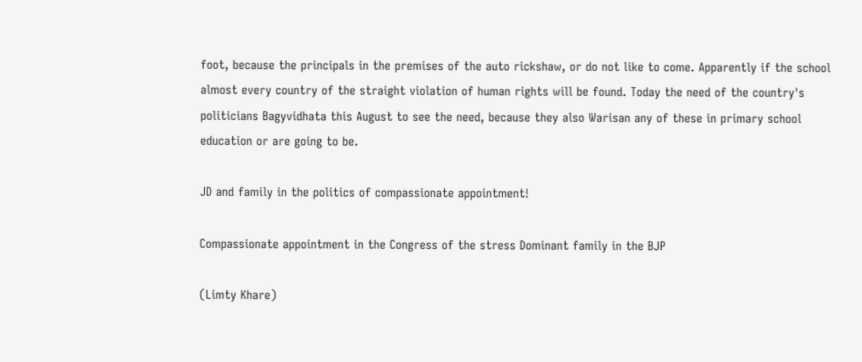foot, because the principals in the premises of the auto rickshaw, or do not like to come. Apparently if the school almost every country of the straight violation of human rights will be found. Today the need of the country's politicians Bagyvidhata this August to see the need, because they also Warisan any of these in primary school education or are going to be.

JD and family in the politics of compassionate appointment!

Compassionate appointment in the Congress of the stress Dominant family in the BJP

(Limty Khare)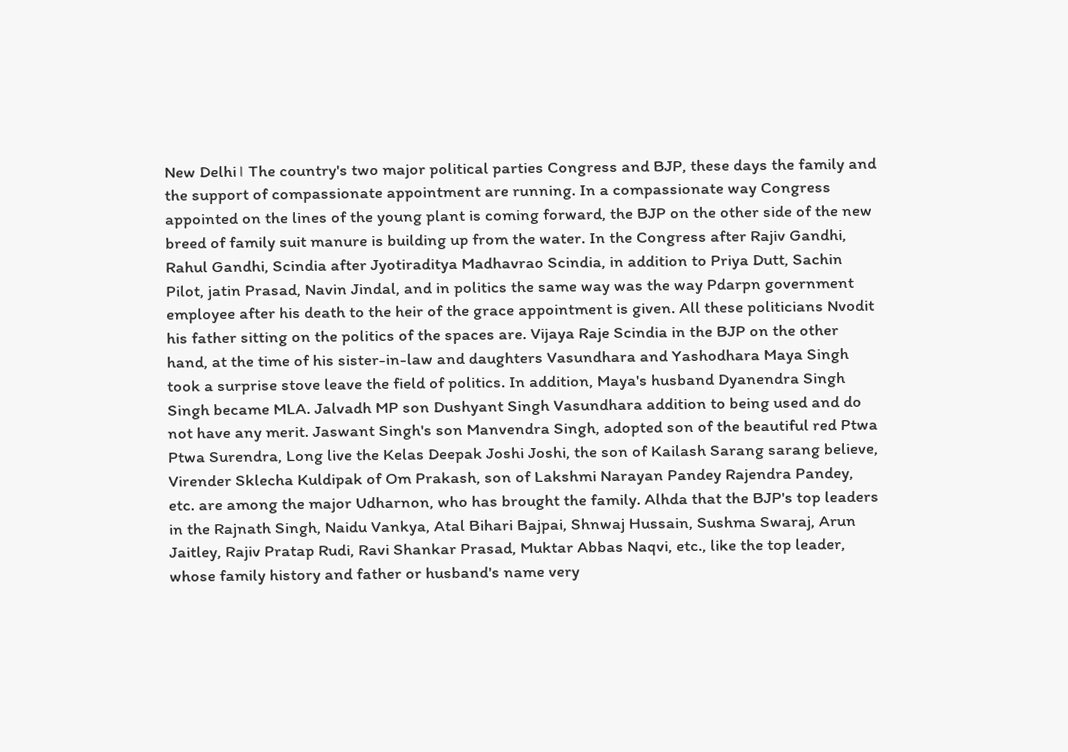New Delhi। The country's two major political parties Congress and BJP, these days the family and the support of compassionate appointment are running. In a compassionate way Congress appointed on the lines of the young plant is coming forward, the BJP on the other side of the new breed of family suit manure is building up from the water. In the Congress after Rajiv Gandhi, Rahul Gandhi, Scindia after Jyotiraditya Madhavrao Scindia, in addition to Priya Dutt, Sachin Pilot, jatin Prasad, Navin Jindal, and in politics the same way was the way Pdarpn government employee after his death to the heir of the grace appointment is given. All these politicians Nvodit his father sitting on the politics of the spaces are. Vijaya Raje Scindia in the BJP on the other hand, at the time of his sister-in-law and daughters Vasundhara and Yashodhara Maya Singh took a surprise stove leave the field of politics. In addition, Maya's husband Dyanendra Singh Singh became MLA. Jalvadh MP son Dushyant Singh Vasundhara addition to being used and do not have any merit. Jaswant Singh's son Manvendra Singh, adopted son of the beautiful red Ptwa Ptwa Surendra, Long live the Kelas Deepak Joshi Joshi, the son of Kailash Sarang sarang believe, Virender Sklecha Kuldipak of Om Prakash, son of Lakshmi Narayan Pandey Rajendra Pandey, etc. are among the major Udharnon, who has brought the family. Alhda that the BJP's top leaders in the Rajnath Singh, Naidu Vankya, Atal Bihari Bajpai, Shnwaj Hussain, Sushma Swaraj, Arun Jaitley, Rajiv Pratap Rudi, Ravi Shankar Prasad, Muktar Abbas Naqvi, etc., like the top leader, whose family history and father or husband's name very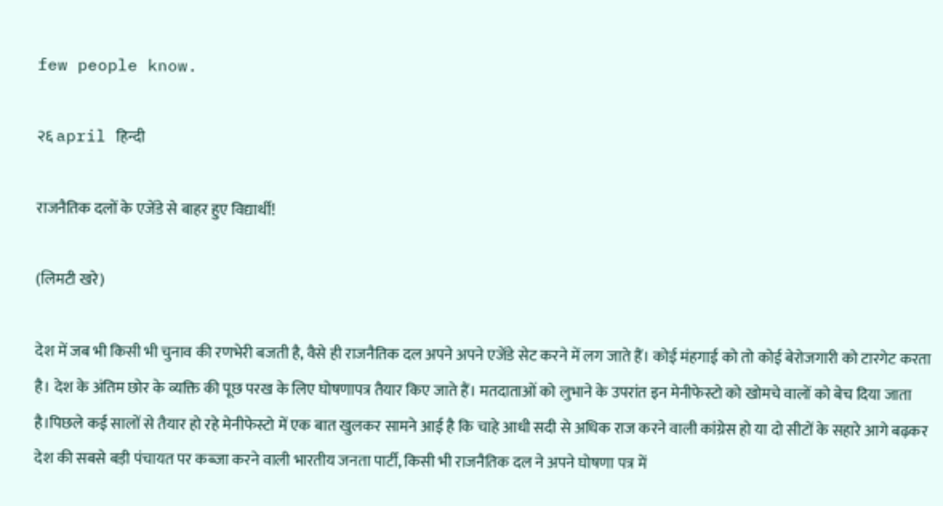few people know.

२६ april हिन्दी

राजनैतिक दलों के एजेंडे से बाहर हुए विद्यार्थी!

(लिमटी खरे)

देश में जब भी किसी भी चुनाव की रणभेरी बजती है, वैसे ही राजनैतिक दल अपने अपने एजेंडे सेट करने में लग जाते हैं। कोई मंहगाई को तो कोई बेरोजगारी को टारगेट करता है। देश के अंतिम छोर के व्यक्ति की पूछ परख के लिए घोषणापत्र तैयार किए जाते हैं। मतदाताओं को लुभाने के उपरांत इन मेनीफेस्टो को खोमचे वालों को बेच दिया जाता है।पिछले कई सालों से तैयार हो रहे मेनीफेस्टो में एक बात खुलकर सामने आई है कि चाहे आधी सदी से अधिक राज करने वाली कांग्रेस हो या दो सीटों के सहारे आगे बढ़कर देश की सबसे बड़ी पंचायत पर कब्जा करने वाली भारतीय जनता पार्टी, किसी भी राजनैतिक दल ने अपने घोषणा पत्र में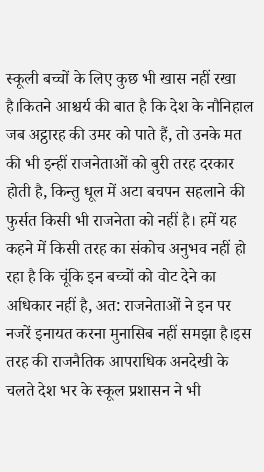स्कूली बच्चों के लिए कुछ भी खास नहीं रखा है।कितने आश्चर्य की बात है कि देश के नौनिहाल जब अट्ठारह की उमर को पाते हैं, तो उनके मत की भी इन्हीं राजनेताओं को बुरी तरह दरकार होती है, किन्तु धूल में अटा बचपन सहलाने की फुर्सत किसी भी राजनेता को नहीं है। हमें यह कहने में किसी तरह का संकोच अनुभव नहीं हो रहा है कि चूंकि इन बच्चों को वोट देने का अधिकार नहीं है, अत: राजनेताओं ने इन पर नजरें इनायत करना मुनासिब नहीं समझा है।इस तरह की राजनैतिक आपराधिक अनदेखी के चलते देश भर के स्कूल प्रशासन ने भी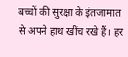बच्चों की सुरक्षा के इंतजामात से अपने हाथ खींच रखे हैं। हर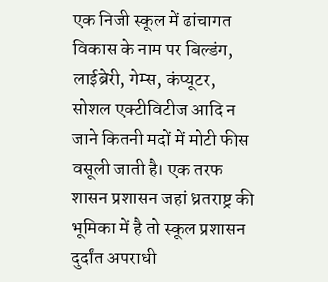एक निजी स्कूल में ढांचागत विकास के नाम पर बिल्डंग, लाईब्रेरी, गेम्स, कंप्यूटर, सोशल एक्टीविटीज आदि न जाने कितनी मदों में मोटी फीस वसूली जाती है। एक तरफ शासन प्रशासन जहां ध्रतराष्ट्र की भूमिका में है तो स्कूल प्रशासन दुर्दांत अपराधी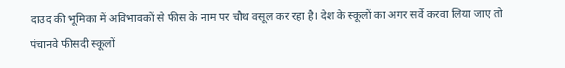दाउद की भूमिका में अविभावकों से फीस के नाम पर चौथ वसूल कर रहा है। देश के स्कूलों का अगर सर्वे करवा लिया जाए तो पंचानवे फीसदी स्कूलों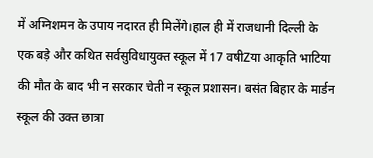में अग्निशमन के उपाय नदारत ही मिलेंगे।हाल ही में राजधानी दिल्ली के एक बड़े और कथित सर्वसुविधायुक्त स्कूल में 17 वषीZया आकृति भाटिया की मौत के बाद भी न सरकार चेती न स्कूल प्रशासन। बसंत बिहार के मार्डन स्कूल की उक्त छात्रा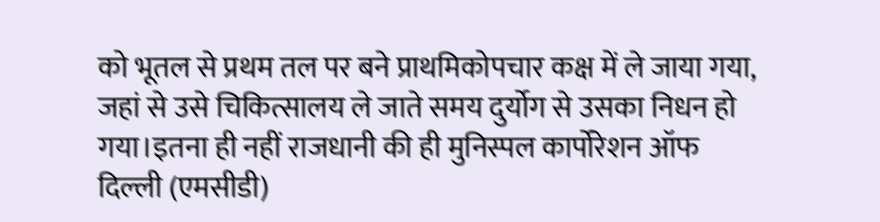को भूतल से प्रथम तल पर बने प्राथमिकोपचार कक्ष में ले जाया गया, जहां से उसे चिकित्सालय ले जाते समय दुर्योग से उसका निधन हो गया।इतना ही नहीं राजधानी की ही मुनिस्पल कार्पोरेशन ऑफ दिल्ली (एमसीडी)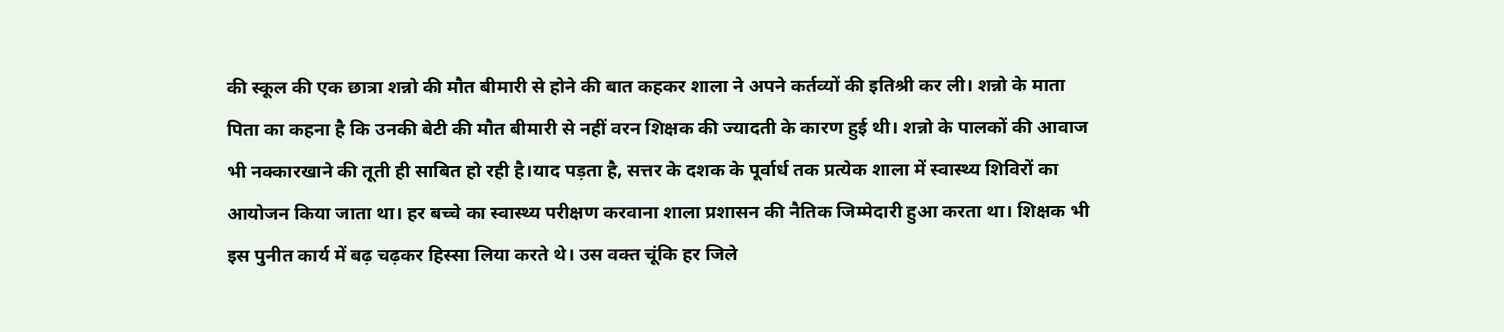की स्कूल की एक छात्रा शन्नो की मौत बीमारी से होने की बात कहकर शाला ने अपने कर्तव्यों की इतिश्री कर ली। शन्नो के माता पिता का कहना है कि उनकी बेटी की मौत बीमारी से नहीं वरन शिक्षक की ज्यादती के कारण हुई थी। शन्नो के पालकों की आवाज भी नक्कारखाने की तूती ही साबित हो रही है।याद पड़ता है, सत्तर के दशक के पूर्वार्ध तक प्रत्येक शाला में स्वास्थ्य शिविरों का आयोजन किया जाता था। हर बच्चे का स्वास्थ्य परीक्षण करवाना शाला प्रशासन की नैतिक जिम्मेदारी हुआ करता था। शिक्षक भी इस पुनीत कार्य में बढ़ चढ़कर हिस्सा लिया करते थे। उस वक्त चूंकि हर जिले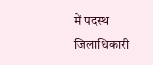में पदस्थ जिलाधिकारी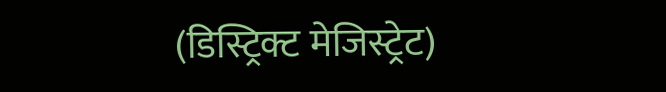(डिस्ट्रिक्ट मेजिस्ट्रेट)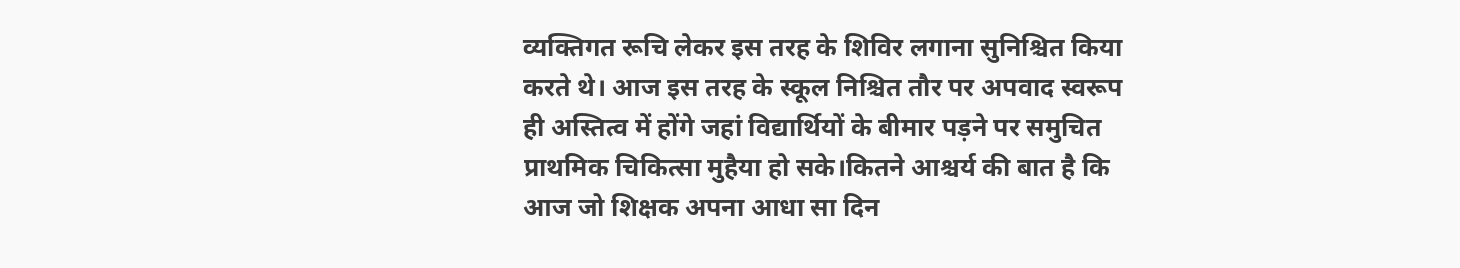व्यक्तिगत रूचि लेकर इस तरह के शिविर लगाना सुनिश्चित किया करते थे। आज इस तरह के स्कूल निश्चित तौर पर अपवाद स्वरूप ही अस्तित्व में होंगे जहां विद्यार्थियों के बीमार पड़ने पर समुचित प्राथमिक चिकित्सा मुहैया हो सके।कितने आश्चर्य की बात है कि आज जो शिक्षक अपना आधा सा दिन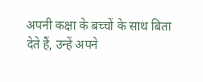अपनी कक्षा के बच्चों के साथ बिता देते हैं, उन्हें अपने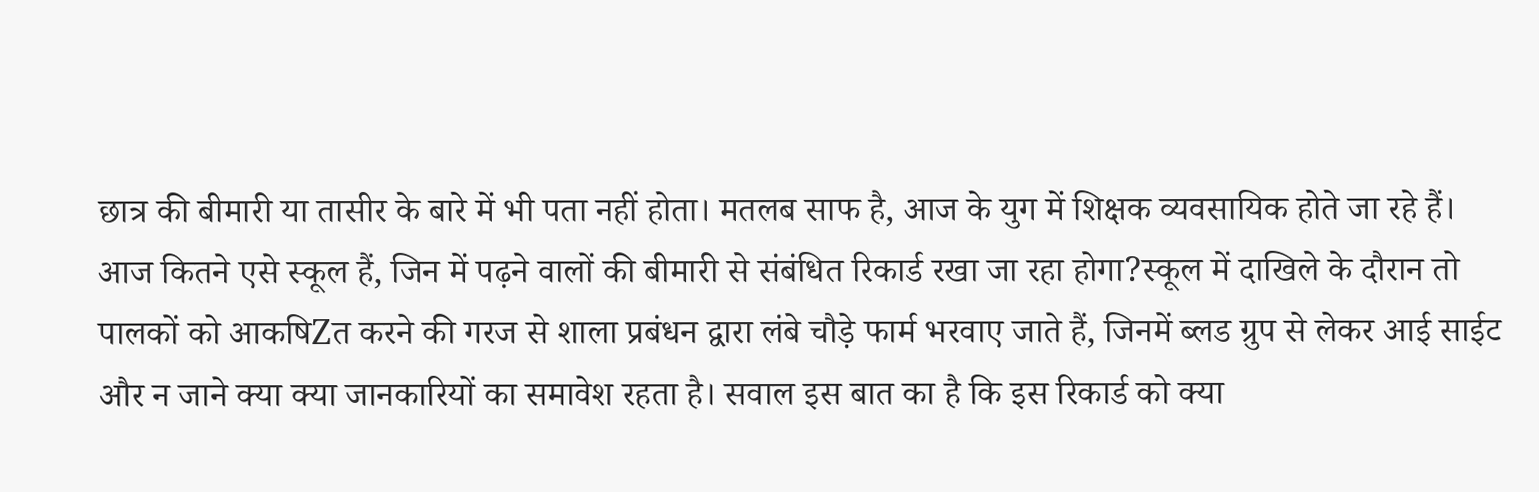छात्र की बीमारी या तासीर के बारे में भी पता नहीं होता। मतलब साफ है, आज के युग में शिक्षक व्यवसायिक होते जा रहे हैं। आज कितने एसे स्कूल हैं, जिन में पढ़ने वालों की बीमारी से संबंधित रिकार्ड रखा जा रहा होगा?स्कूल में दाखिले के दौरान तो पालकों को आकषिZत करने की गरज से शाला प्रबंधन द्वारा लंबे चौड़े फार्म भरवाए जाते हैं, जिनमें ब्लड ग्रुप से लेकर आई साईट और न जाने क्या क्या जानकारियों का समावेश रहता है। सवाल इस बात का है कि इस रिकार्ड को क्या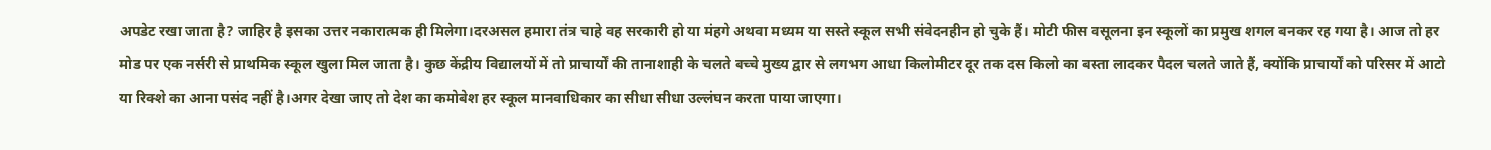अपडेट रखा जाता है? जाहिर है इसका उत्तर नकारात्मक ही मिलेगा।दरअसल हमारा तंत्र चाहे वह सरकारी हो या मंहगे अथवा मध्यम या सस्ते स्कूल सभी संवेदनहीन हो चुके हैं। मोटी फीस वसूलना इन स्कूलों का प्रमुख शगल बनकर रह गया है। आज तो हर मोड पर एक नर्सरी से प्राथमिक स्कूल खुला मिल जाता है। कुछ केंद्रीय विद्यालयों में तो प्राचार्यों की तानाशाही के चलते बच्चे मुख्य द्वार से लगभग आधा किलोमीटर दूर तक दस किलो का बस्ता लादकर पैदल चलते जाते हैं, क्योंकि प्राचार्यों को परिसर में आटो या रिक्शे का आना पसंद नहीं है।अगर देखा जाए तो देश का कमोबेश हर स्कूल मानवाधिकार का सीधा सीधा उल्लंघन करता पाया जाएगा।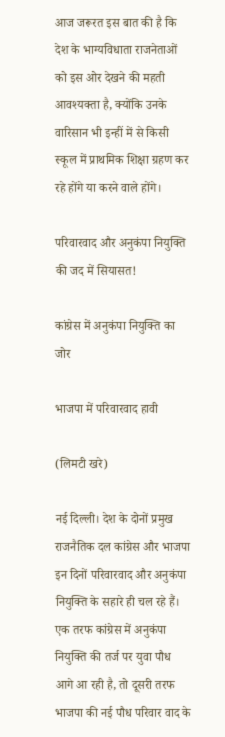आज जरूरत इस बात की है कि देश के भाग्यविधाता राजनेताओं को इस ओर देखने की महती आवश्यक्ता है, क्योंकि उनके वारिसान भी इन्हीं में से किसी स्कूल में प्राथमिक शिक्षा ग्रहण कर रहे होंगे या करने वाले होंगे।

परिवारवाद और अनुकंपा नियुक्ति की जद में सियासत!

कांग्रेस में अनुकंपा नियुक्ति का जोर

भाजपा में परिवारवाद हावी

(लिमटी खरे)

नई दिल्ली। देश के दोनों प्रमुख राजनैतिक दल कांग्रेस और भाजपा इन दिनों परिवारवाद और अनुकंपा नियुक्ति के सहारे ही चल रहे हैं। एक तरफ कांग्रेस में अनुकंपा नियुक्ति की तर्ज पर युवा पौध आगे आ रही है, तो दूसरी तरफ भाजपा की नई पौध परिवार वाद के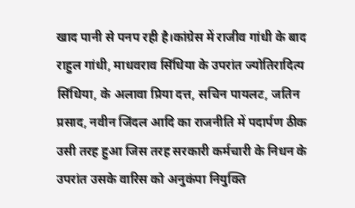खाद पानी से पनप रही है।कांग्रेस में राजीव गांधी के बाद राहुल गांधी, माधवराव सिंधिया के उपरांत ज्योतिरादित्य सिंधिया, के अलावा प्रिया दत्त, सचिन पायलट, जतिन प्रसाद, नवीन जिंदल आदि का राजनीति में पदार्पण ठीक उसी तरह हुआ जिस तरह सरकारी कर्मचारी के निधन के उपरांत उसके वारिस को अनुकंपा नियुक्ति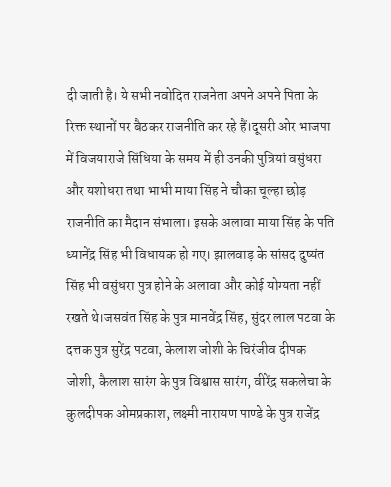दी जाती है। ये सभी नवोदित राजनेता अपने अपने पिता के रिक्त स्थानों पर बैठकर राजनीति कर रहे हैं।दूसरी ओर भाजपा में विजयाराजे सिंधिया के समय में ही उनकी पुत्रियां वसुंधरा और यशोधरा तथा भाभी माया सिंह ने चौका चूल्हा छोड़ राजनीति का मैदान संभाला। इसके अलावा माया सिंह के पति ध्यानेंद्र सिंह भी विधायक हो गए। झालवाड़ के सांसद दुष्यंत सिंह भी वसुंधरा पुत्र होने के अलावा और कोई योग्यता नहीं रखते थे।जसवंत सिंह के पुत्र मानवेंद्र सिंह, सुंदर लाल पटवा के दत्तक पुत्र सुरेंद्र पटवा, केलाश जोशी के चिरंजीव दीपक जोशी, कैलाश सारंग के पुत्र विश्वास सारंग, वीरेंद्र सकलेचा के कुलदीपक ओमप्रकाश, लक्ष्मी नारायण पाण्डे के पुत्र राजेंद्र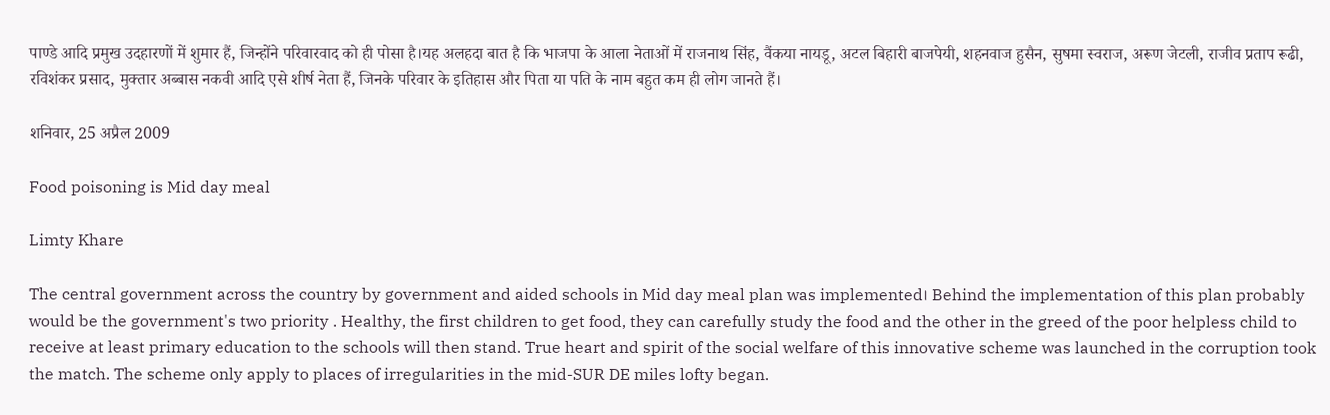पाण्डे आदि प्रमुख उदहारणों में शुमार हैं, जिन्होंने परिवारवाद को ही पोसा है।यह अलहदा बात है कि भाजपा के आला नेताओं में राजनाथ सिंह, वैंकया नायडू, अटल बिहारी बाजपेयी, शहनवाज हुसैन, सुषमा स्वराज, अरूण जेटली, राजीव प्रताप रूढी, रविशंकर प्रसाद, मुक्तार अब्बास नकवी आदि एसे शीर्ष नेता हैं, जिनके परिवार के इतिहास और पिता या पति के नाम बहुत कम ही लोग जानते हैं।

शनिवार, 25 अप्रैल 2009

Food poisoning is Mid day meal

Limty Khare

The central government across the country by government and aided schools in Mid day meal plan was implemented। Behind the implementation of this plan probably would be the government's two priority . Healthy, the first children to get food, they can carefully study the food and the other in the greed of the poor helpless child to receive at least primary education to the schools will then stand. True heart and spirit of the social welfare of this innovative scheme was launched in the corruption took the match. The scheme only apply to places of irregularities in the mid-SUR DE miles lofty began.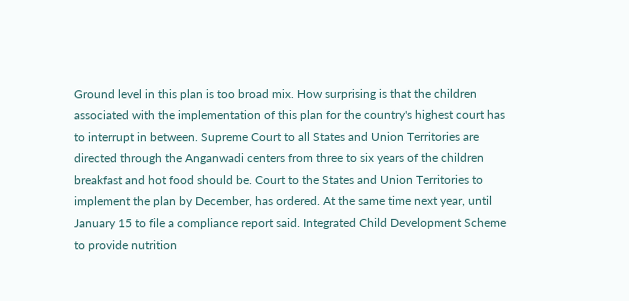Ground level in this plan is too broad mix. How surprising is that the children associated with the implementation of this plan for the country's highest court has to interrupt in between. Supreme Court to all States and Union Territories are directed through the Anganwadi centers from three to six years of the children breakfast and hot food should be. Court to the States and Union Territories to implement the plan by December, has ordered. At the same time next year, until January 15 to file a compliance report said. Integrated Child Development Scheme to provide nutrition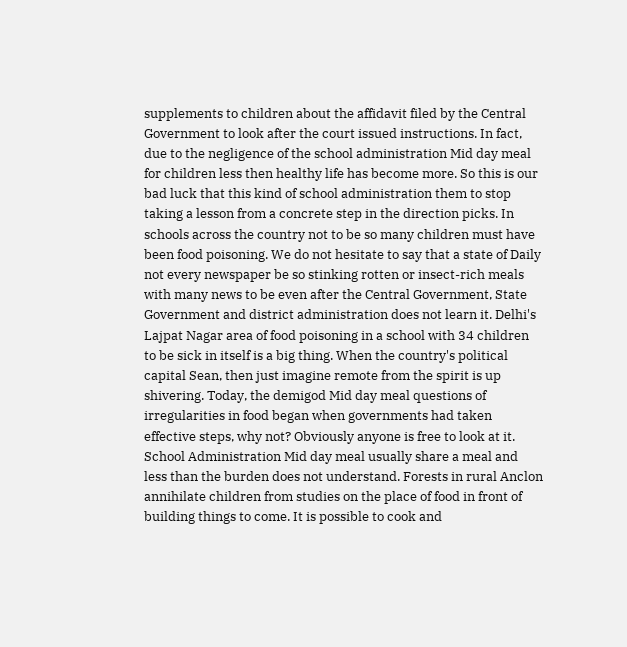supplements to children about the affidavit filed by the Central Government to look after the court issued instructions. In fact, due to the negligence of the school administration Mid day meal for children less then healthy life has become more. So this is our bad luck that this kind of school administration them to stop taking a lesson from a concrete step in the direction picks. In schools across the country not to be so many children must have been food poisoning. We do not hesitate to say that a state of Daily not every newspaper be so stinking rotten or insect-rich meals with many news to be even after the Central Government, State Government and district administration does not learn it. Delhi's Lajpat Nagar area of food poisoning in a school with 34 children to be sick in itself is a big thing. When the country's political capital Sean, then just imagine remote from the spirit is up shivering. Today, the demigod Mid day meal questions of irregularities in food began when governments had taken effective steps, why not? Obviously anyone is free to look at it. School Administration Mid day meal usually share a meal and less than the burden does not understand. Forests in rural Anclon annihilate children from studies on the place of food in front of building things to come. It is possible to cook and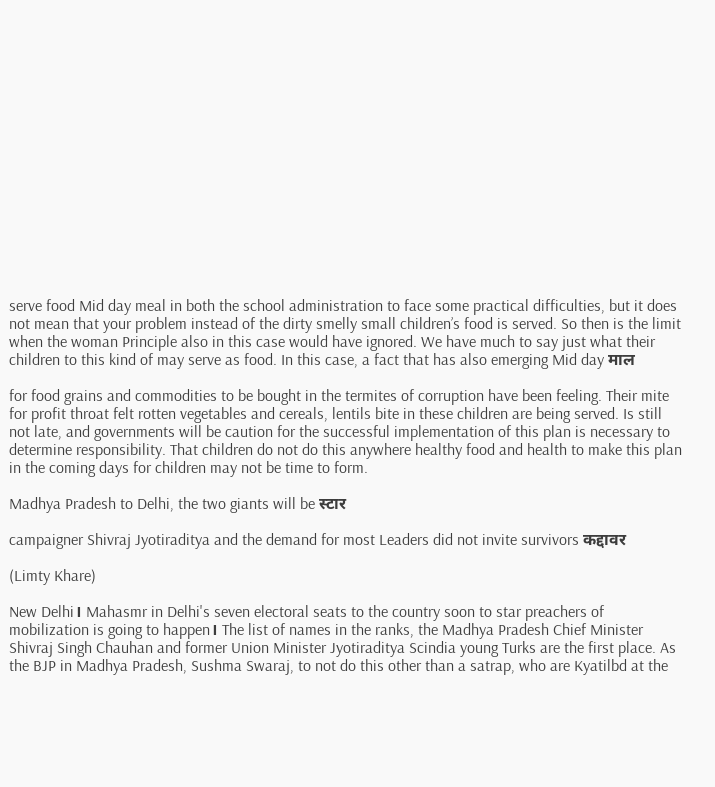serve food Mid day meal in both the school administration to face some practical difficulties, but it does not mean that your problem instead of the dirty smelly small children’s food is served. So then is the limit when the woman Principle also in this case would have ignored. We have much to say just what their children to this kind of may serve as food. In this case, a fact that has also emerging Mid day माल

for food grains and commodities to be bought in the termites of corruption have been feeling. Their mite for profit throat felt rotten vegetables and cereals, lentils bite in these children are being served. Is still not late, and governments will be caution for the successful implementation of this plan is necessary to determine responsibility. That children do not do this anywhere healthy food and health to make this plan in the coming days for children may not be time to form.

Madhya Pradesh to Delhi, the two giants will be स्टार

campaigner Shivraj Jyotiraditya and the demand for most Leaders did not invite survivors कद्दावर

(Limty Khare)

New Delhi। Mahasmr in Delhi's seven electoral seats to the country soon to star preachers of mobilization is going to happen। The list of names in the ranks, the Madhya Pradesh Chief Minister Shivraj Singh Chauhan and former Union Minister Jyotiraditya Scindia young Turks are the first place. As the BJP in Madhya Pradesh, Sushma Swaraj, to not do this other than a satrap, who are Kyatilbd at the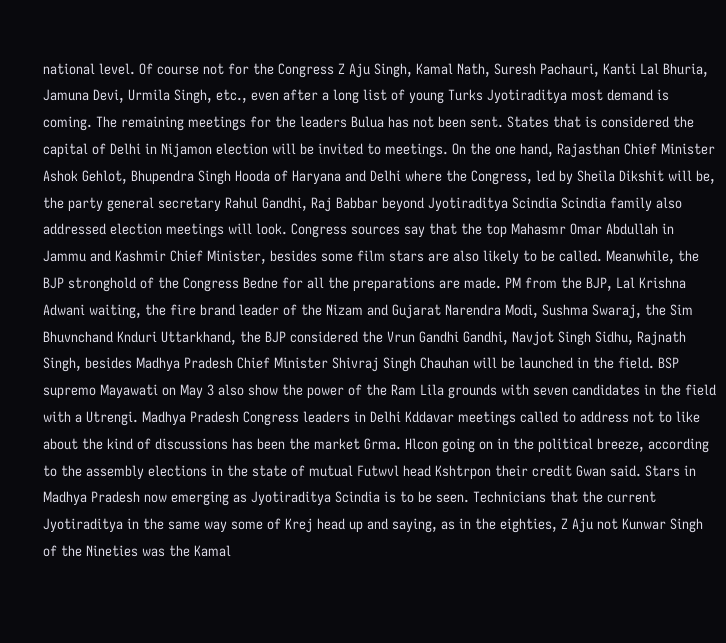national level. Of course not for the Congress Z Aju Singh, Kamal Nath, Suresh Pachauri, Kanti Lal Bhuria, Jamuna Devi, Urmila Singh, etc., even after a long list of young Turks Jyotiraditya most demand is coming. The remaining meetings for the leaders Bulua has not been sent. States that is considered the capital of Delhi in Nijamon election will be invited to meetings. On the one hand, Rajasthan Chief Minister Ashok Gehlot, Bhupendra Singh Hooda of Haryana and Delhi where the Congress, led by Sheila Dikshit will be, the party general secretary Rahul Gandhi, Raj Babbar beyond Jyotiraditya Scindia Scindia family also addressed election meetings will look. Congress sources say that the top Mahasmr Omar Abdullah in Jammu and Kashmir Chief Minister, besides some film stars are also likely to be called. Meanwhile, the BJP stronghold of the Congress Bedne for all the preparations are made. PM from the BJP, Lal Krishna Adwani waiting, the fire brand leader of the Nizam and Gujarat Narendra Modi, Sushma Swaraj, the Sim Bhuvnchand Knduri Uttarkhand, the BJP considered the Vrun Gandhi Gandhi, Navjot Singh Sidhu, Rajnath Singh, besides Madhya Pradesh Chief Minister Shivraj Singh Chauhan will be launched in the field. BSP supremo Mayawati on May 3 also show the power of the Ram Lila grounds with seven candidates in the field with a Utrengi. Madhya Pradesh Congress leaders in Delhi Kddavar meetings called to address not to like about the kind of discussions has been the market Grma. Hlcon going on in the political breeze, according to the assembly elections in the state of mutual Futwvl head Kshtrpon their credit Gwan said. Stars in Madhya Pradesh now emerging as Jyotiraditya Scindia is to be seen. Technicians that the current Jyotiraditya in the same way some of Krej head up and saying, as in the eighties, Z Aju not Kunwar Singh of the Nineties was the Kamal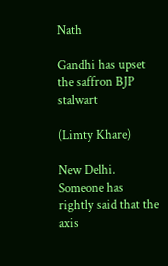Nath

Gandhi has upset the saffron BJP stalwart

(Limty Khare)

New Delhi. Someone has rightly said that the axis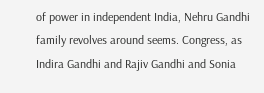of power in independent India, Nehru Gandhi family revolves around seems. Congress, as Indira Gandhi and Rajiv Gandhi and Sonia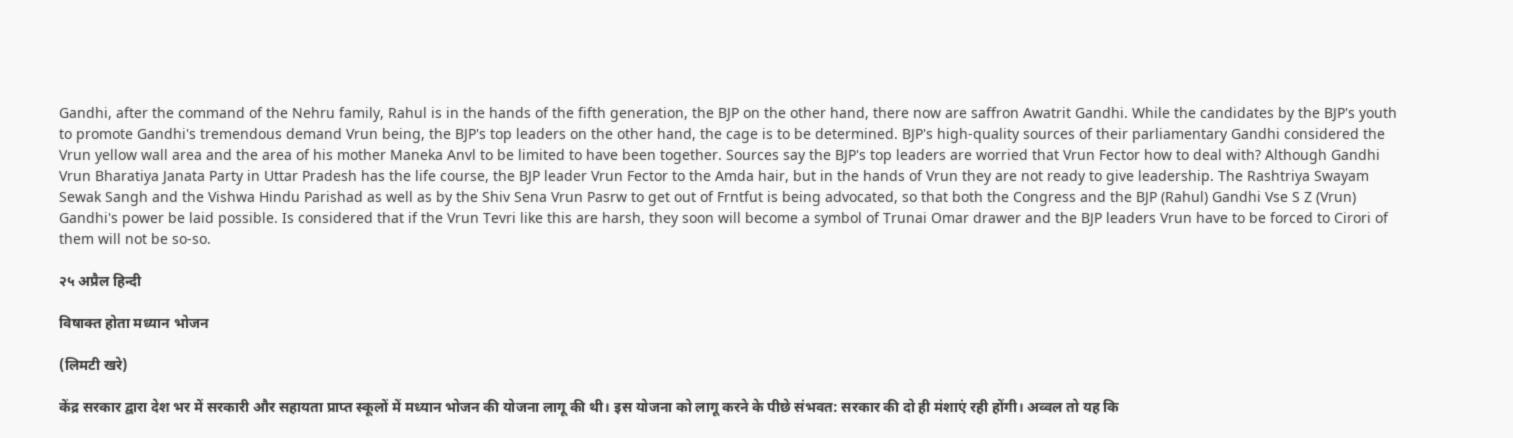Gandhi, after the command of the Nehru family, Rahul is in the hands of the fifth generation, the BJP on the other hand, there now are saffron Awatrit Gandhi. While the candidates by the BJP's youth to promote Gandhi's tremendous demand Vrun being, the BJP's top leaders on the other hand, the cage is to be determined. BJP's high-quality sources of their parliamentary Gandhi considered the Vrun yellow wall area and the area of his mother Maneka Anvl to be limited to have been together. Sources say the BJP's top leaders are worried that Vrun Fector how to deal with? Although Gandhi Vrun Bharatiya Janata Party in Uttar Pradesh has the life course, the BJP leader Vrun Fector to the Amda hair, but in the hands of Vrun they are not ready to give leadership. The Rashtriya Swayam Sewak Sangh and the Vishwa Hindu Parishad as well as by the Shiv Sena Vrun Pasrw to get out of Frntfut is being advocated, so that both the Congress and the BJP (Rahul) Gandhi Vse S Z (Vrun) Gandhi's power be laid possible. Is considered that if the Vrun Tevri like this are harsh, they soon will become a symbol of Trunai Omar drawer and the BJP leaders Vrun have to be forced to Cirori of them will not be so-so.

२५ अप्रैल हिन्दी

विषाक्त होता मध्यान भोजन

(लिमटी खरे)

केंद्र सरकार द्वारा देश भर में सरकारी और सहायता प्राप्त स्कूलों में मध्यान भोजन की योजना लागू की थी। इस योजना को लागू करने के पीछे संभवत: सरकार की दो ही मंशाएं रही होंगी। अव्वल तो यह कि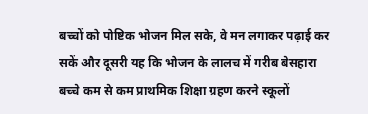बच्चों को पोष्टिक भोजन मिल सके, वे मन लगाकर पढ़ाई कर सकें और दूसरी यह कि भोजन के लालच में गरीब बेसहारा बच्चे कम से कम प्राथमिक शिक्षा ग्रहण करने स्कूलों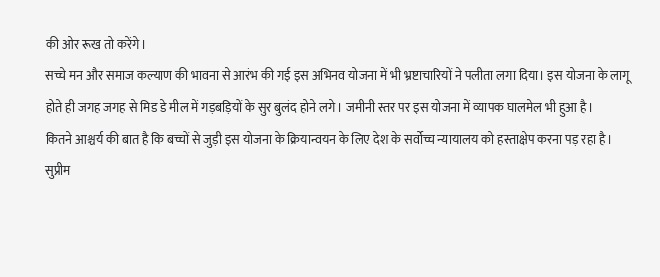की ओर रूख तो करेंगे।
सच्चे मन और समाज कल्याण की भावना से आरंभ की गई इस अभिनव योजना में भी भ्रष्टाचारियों ने पलीता लगा दिया। इस योजना के लागू होते ही जगह जगह से मिड डे मील में गड़बड़ियों के सुर बुलंद होने लगे। जमीनी स्तर पर इस योजना में व्यापक घालमेल भी हुआ है।
कितने आश्चर्य की बात है कि बच्चों से जुड़ी इस योजना के क्रियान्वयन के लिए देश के सर्वोच्च न्यायालय को हस्ताक्षेप करना पड़ रहा है। सुप्रीम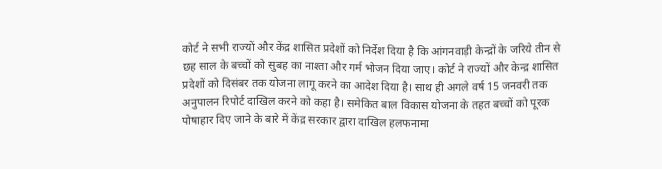कोर्ट ने सभी राज्यों और केंद्र शासित प्रदेशों को निर्देश दिया है कि आंगनवाड़ी केन्द्रों के जरिये तीन से छह साल के बच्चों को सुबह का नाश्ता और गर्म भोजन दिया जाए। कोर्ट ने राज्यों और केन्द्र शासित प्रदेशों को दिसंबर तक योजना लागू करने का आदेश दिया है। साथ ही अगले वर्ष 15 जनवरी तक अनुपालन रिपोर्ट दाखिल करने को कहा है। समेकित बाल विकास योजना के तहत बच्चों को पूरक पोषाहार दिए जाने के बारे में केंद्र सरकार द्वारा दाखिल हलफनामा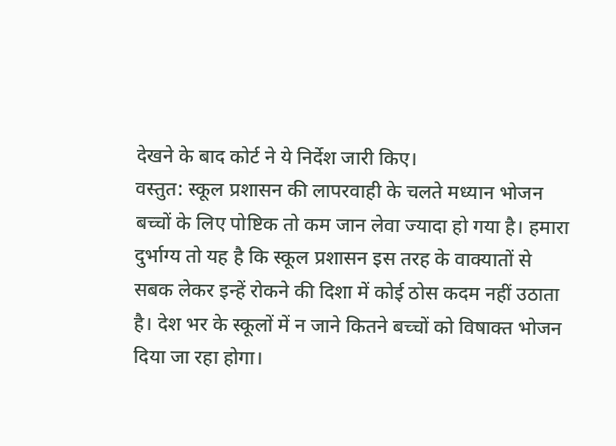देखने के बाद कोर्ट ने ये निर्देश जारी किए।
वस्तुत: स्कूल प्रशासन की लापरवाही के चलते मध्यान भोजन बच्चों के लिए पोष्टिक तो कम जान लेवा ज्यादा हो गया है। हमारा दुर्भाग्य तो यह है कि स्कूल प्रशासन इस तरह के वाक्यातों से सबक लेकर इन्हें रोकने की दिशा में कोई ठोस कदम नहीं उठाता है। देश भर के स्कूलों में न जाने कितने बच्चों को विषाक्त भोजन दिया जा रहा होगा।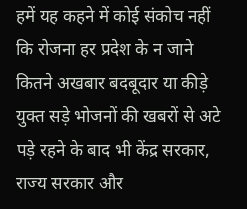हमें यह कहने में कोई संकोच नहीं कि रोजना हर प्रदेश के न जाने कितने अखबार बदबूदार या कीड़े युक्त सड़े भोजनों की खबरों से अटे पड़े रहने के बाद भी केंद्र सरकार, राज्य सरकार और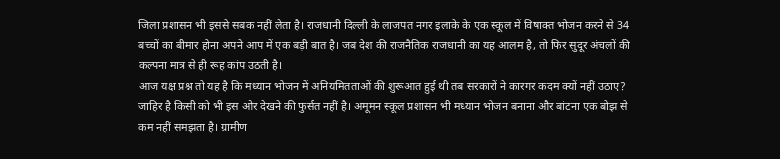जिला प्रशासन भी इससे सबक नहीं लेता है। राजधानी दिल्ली के लाजपत नगर इलाके के एक स्कूल में विषाक्त भोजन करने से 34 बच्चों का बीमार होना अपने आप में एक बड़ी बात है। जब देश की राजनैतिक राजधानी का यह आलम है, तो फिर सुदूर अंचलों की कल्पना मात्र से ही रूह कांप उठती है।
आज यक्ष प्रश्न तो यह है कि मध्यान भोजन में अनियमितताओं की शुरूआत हुई थी तब सरकारों ने कारगर कदम क्यों नहीं उठाए? जाहिर है किसी को भी इस ओर देखने की फुर्सत नहीं है। अमूमन स्कूल प्रशासन भी मध्यान भोजन बनाना और बांटना एक बोझ से कम नहीं समझता है। ग्रामीण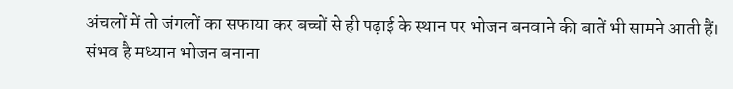अंचलों में तो जंगलों का सफाया कर बच्चों से ही पढ़ाई के स्थान पर भोजन बनवाने की बातें भी सामने आती हैं।
संभव है मध्यान भोजन बनाना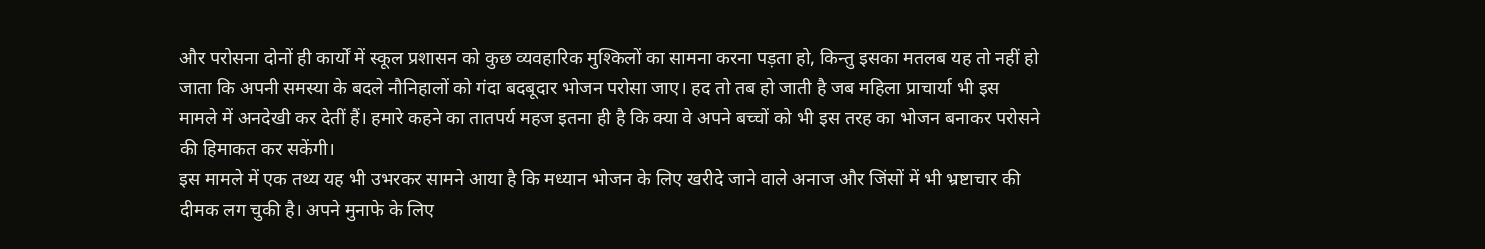और परोसना दोनों ही कार्यों में स्कूल प्रशासन को कुछ व्यवहारिक मुश्किलों का सामना करना पड़ता हो, किन्तु इसका मतलब यह तो नहीं हो जाता कि अपनी समस्या के बदले नौनिहालों को गंदा बदबूदार भोजन परोसा जाए। हद तो तब हो जाती है जब महिला प्राचार्या भी इस मामले में अनदेखी कर देतीं हैं। हमारे कहने का तातपर्य महज इतना ही है कि क्या वे अपने बच्चों को भी इस तरह का भोजन बनाकर परोसने की हिमाकत कर सकेंगी।
इस मामले में एक तथ्य यह भी उभरकर सामने आया है कि मध्यान भोजन के लिए खरीदे जाने वाले अनाज और जिंसों में भी भ्रष्टाचार की दीमक लग चुकी है। अपने मुनाफे के लिए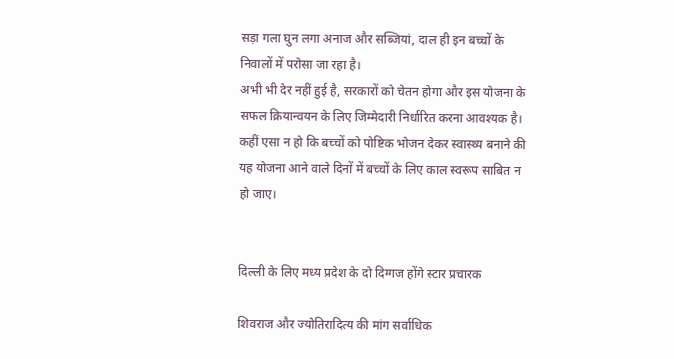सड़ा गला घुन लगा अनाज और सब्जियां, दाल ही इन बच्चों के निवालों में परोसा जा रहा है।
अभी भी देर नहीं हुई है, सरकारों को चेतन होगा और इस योजना के सफल क्रियान्वयन के लिए जिम्मेदारी निर्धारित करना आवश्यक है। कहीं एसा न हो कि बच्चों को पोष्टिक भोजन देकर स्वास्थ्य बनाने की यह योजना आने वाले दिनों में बच्चों के लिए काल स्वरूप साबित न हो जाए।


दिल्ली के लिए मध्य प्रदेश के दो दिग्गज होंगे स्टार प्रचारक

शिवराज और ज्योतिरादित्य की मांग सर्वाधिक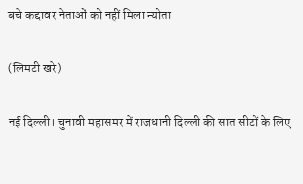बचे कद्दावर नेताओं को नहीं मिला न्योता

(लिमटी खरे)

नई दिल्ली। चुनावी महासमर में राजधानी दिल्ली की सात सीटों के लिए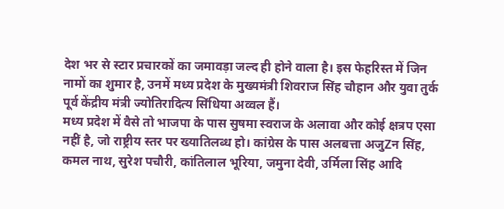देश भर से स्टार प्रचारकों का जमावड़ा जल्द ही होने वाला है। इस फेहरिस्त में जिन नामों का शुमार है, उनमें मध्य प्रदेश के मुख्यमंत्री शिवराज सिंह चौहान और युवा तुर्क पूर्व केंद्रीय मंत्री ज्योतिरादित्य सिंधिया अव्वल हैं।
मध्य प्रदेश में वैसे तो भाजपा के पास सुषमा स्वराज के अलावा और कोई क्षत्रप एसा नहीं है, जो राष्ट्रीय स्तर पर ख्यातिलब्ध हो। कांग्रेस के पास अलबत्ता अजुZन सिंह, कमल नाथ, सुरेश पचौरी, कांतिलाल भूरिया, जमुना देवी, उर्मिला सिंह आदि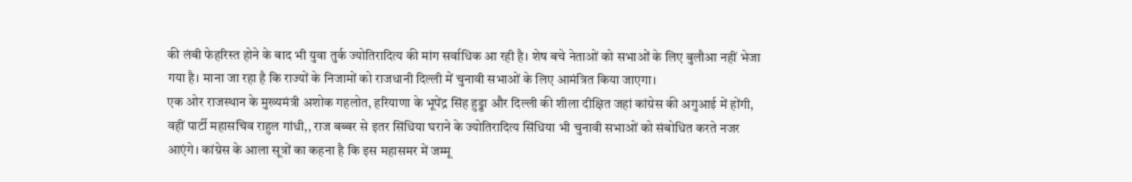की लंबी फेहरिस्त होने के बाद भी युवा तुर्क ज्योतिरादित्य की मांग सर्वाधिक आ रही है। शेष बचे नेताओं को सभाओं के लिए बुलौआ नहीं भेजा गया है। माना जा रहा है कि राज्यों के निजामों को राजधानी दिल्ली में चुनावी सभाओं के लिए आमंत्रित किया जाएगा।
एक ओर राजस्थान के मुख्यमंत्री अशोक गहलोत, हरियाणा के भूपेंद्र सिंह हुड्डा और दिल्ली की शीला दीक्षित जहां कांग्रेस की अगुआई में होंगी, वहीं पार्टी महासचिव राहुल गांधी,, राज बब्बर से इतर सिंधिया घराने के ज्योतिरादित्य सिंधिया भी चुनावी सभाओं को संबोधित करते नजर आएंगे। कांग्रेस के आला सूत्रों का कहना है कि इस महासमर में जम्मू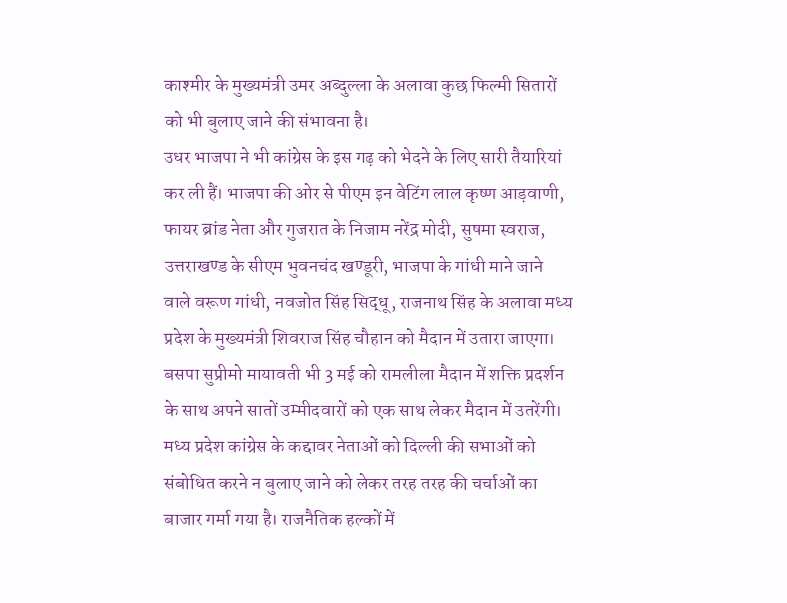काश्मीर के मुख्यमंत्री उमर अब्दुल्ला के अलावा कुछ फिल्मी सितारों को भी बुलाए जाने की संभावना है।
उधर भाजपा ने भी कांग्रेस के इस गढ़ को भेदने के लिए सारी तैयारियां कर ली हैं। भाजपा की ओर से पीएम इन वेटिंग लाल कृष्ण आड़वाणी, फायर ब्रांड नेता और गुजरात के निजाम नरेंद्र मोदी, सुषमा स्वराज, उत्तराखण्ड के सीएम भुवनचंद खण्डूरी, भाजपा के गांधी माने जाने वाले वरूण गांधी, नवजोत सिंह सिद्धू, राजनाथ सिंह के अलावा मध्य प्रदेश के मुख्यमंत्री शिवराज सिंह चौहान को मैदान में उतारा जाएगा।
बसपा सुप्रीमो मायावती भी 3 मई को रामलीला मैदान में शक्ति प्रदर्शन के साथ अपने सातों उम्मीदवारों को एक साथ लेकर मैदान में उतरेंगी।
मध्य प्रदेश कांग्रेस के कद्दावर नेताओं को दिल्ली की सभाओं को संबोधित करने न बुलाए जाने को लेकर तरह तरह की चर्चाओं का बाजार गर्मा गया है। राजनैतिक हल्कों में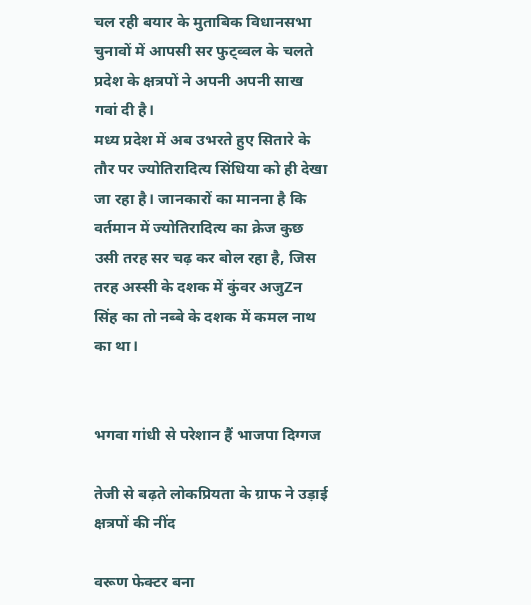चल रही बयार के मुताबिक विधानसभा चुनावों में आपसी सर फुट्व्वल के चलते प्रदेश के क्षत्रपों ने अपनी अपनी साख गवां दी है।
मध्य प्रदेश में अब उभरते हुए सितारे के तौर पर ज्योतिरादित्य सिंधिया को ही देखा जा रहा है। जानकारों का मानना है कि वर्तमान में ज्योतिरादित्य का क्रेज कुछ उसी तरह सर चढ़ कर बोल रहा है, जिस तरह अस्सी के दशक में कुंवर अजुZन सिंह का तो नब्बे के दशक में कमल नाथ का था।


भगवा गांधी से परेशान हैं भाजपा दिग्गज

तेजी से बढ़ते लोकप्रियता के ग्राफ ने उड़ाई क्षत्रपों की नींद

वरूण फेक्टर बना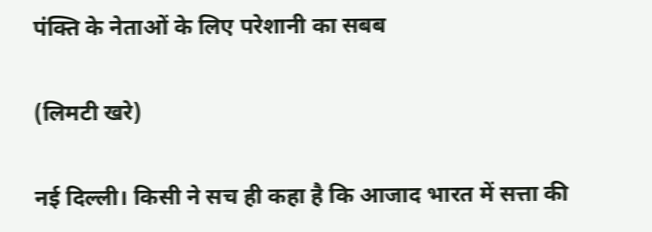पंक्ति के नेताओं के लिए परेशानी का सबब

(लिमटी खरे)

नई दिल्ली। किसी ने सच ही कहा है कि आजाद भारत में सत्ता की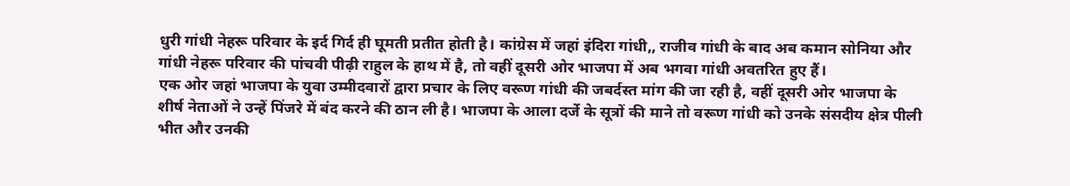धुरी गांधी नेहरू परिवार के इर्द गिर्द ही घूमती प्रतीत होती है। कांग्रेस में जहां इंदिरा गांधी,, राजीव गांधी के बाद अब कमान सोनिया और गांधी नेहरू परिवार की पांचवी पीढ़ी राहुल के हाथ में है, तो वहीं दूसरी ओर भाजपा में अब भगवा गांधी अवतरित हुए हैं।
एक ओर जहां भाजपा के युवा उम्मीदवारों द्वारा प्रचार के लिए वरूण गांधी की जबर्दस्त मांग की जा रही है, वहीं दूसरी ओर भाजपा के शीर्ष नेताओं ने उन्हें पिंजरे में बंद करने की ठान ली है। भाजपा के आला दर्जे के सूत्रों की माने तो वरूण गांधी को उनके संसदीय क्षेत्र पीली भीत और उनकी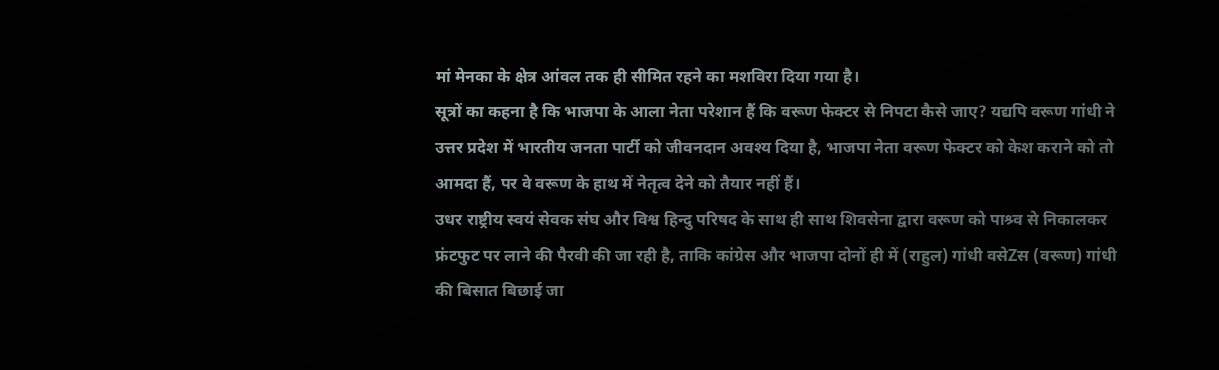मां मेनका के क्षेत्र आंवल तक ही सीमित रहने का मशविरा दिया गया है।
सूत्रों का कहना है कि भाजपा के आला नेता परेशान हैं कि वरूण फेक्टर से निपटा कैसे जाए? यद्यपि वरूण गांधी ने उत्तर प्रदेश में भारतीय जनता पार्टी को जीवनदान अवश्य दिया है, भाजपा नेता वरूण फेक्टर को केश कराने को तो आमदा हैं, पर वे वरूण के हाथ में नेतृत्व देने को तैयार नहीं हैं।
उधर राष्ट्रीय स्वयं सेवक संघ और विश्व हिन्दु परिषद के साथ ही साथ शिवसेना द्वारा वरूण को पाश्र्व से निकालकर फ्रंटफुट पर लाने की पैरवी की जा रही है, ताकि कांग्रेस और भाजपा दोनों ही में (राहुल) गांधी वसेZस (वरूण) गांधी की बिसात बिछाई जा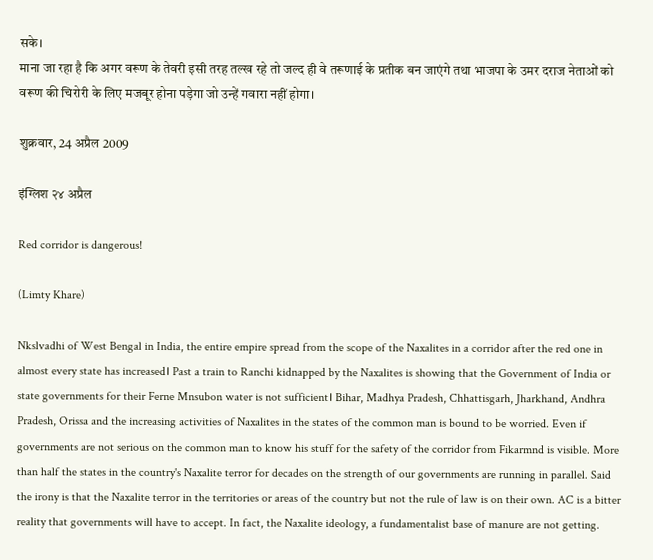सके।
माना जा रहा है कि अगर वरूण के तेवरी इसी तरह तल्ख रहे तो जल्द ही वे तरूणाई के प्रतीक बन जाएंगे तथा भाजपा के उमर दराज नेताओं को वरूण की चिरोरी के लिए मजबूर होना पड़ेगा जो उन्हें गवारा नहीं होगा।

शुक्रवार, 24 अप्रैल 2009

इंग्लिश २४ अप्रैल

Red corridor is dangerous!

(Limty Khare)

Nkslvadhi of West Bengal in India, the entire empire spread from the scope of the Naxalites in a corridor after the red one in almost every state has increased। Past a train to Ranchi kidnapped by the Naxalites is showing that the Government of India or state governments for their Ferne Mnsubon water is not sufficient। Bihar, Madhya Pradesh, Chhattisgarh, Jharkhand, Andhra Pradesh, Orissa and the increasing activities of Naxalites in the states of the common man is bound to be worried. Even if governments are not serious on the common man to know his stuff for the safety of the corridor from Fikarmnd is visible. More than half the states in the country's Naxalite terror for decades on the strength of our governments are running in parallel. Said the irony is that the Naxalite terror in the territories or areas of the country but not the rule of law is on their own. AC is a bitter reality that governments will have to accept. In fact, the Naxalite ideology, a fundamentalist base of manure are not getting.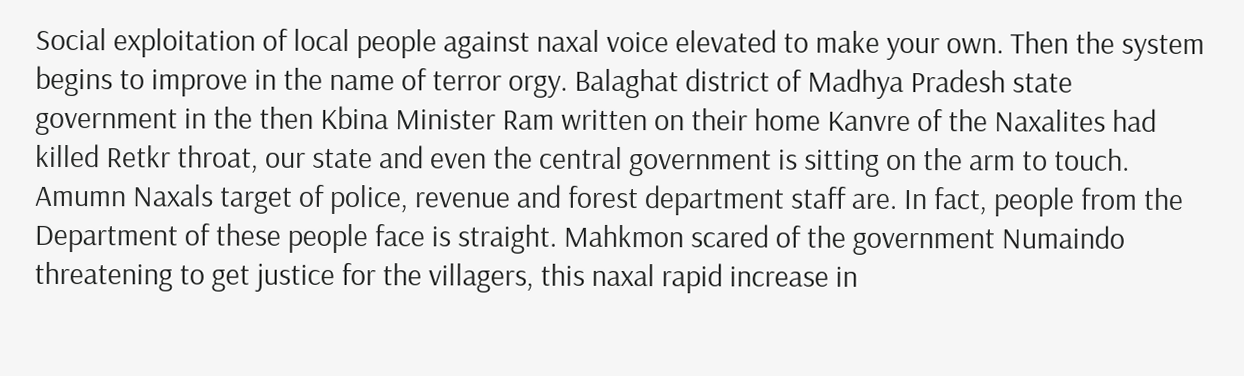Social exploitation of local people against naxal voice elevated to make your own. Then the system begins to improve in the name of terror orgy. Balaghat district of Madhya Pradesh state government in the then Kbina Minister Ram written on their home Kanvre of the Naxalites had killed Retkr throat, our state and even the central government is sitting on the arm to touch. Amumn Naxals target of police, revenue and forest department staff are. In fact, people from the Department of these people face is straight. Mahkmon scared of the government Numaindo threatening to get justice for the villagers, this naxal rapid increase in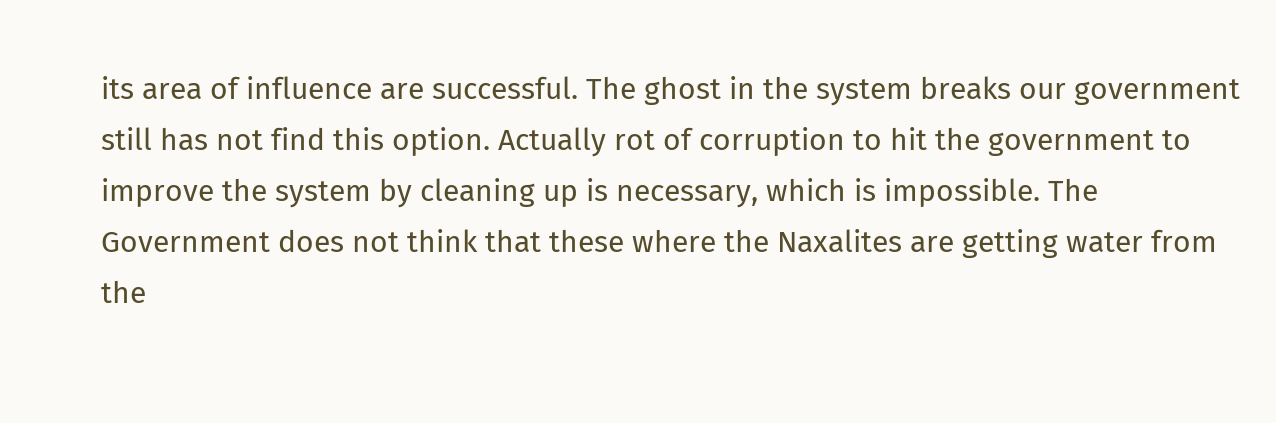its area of influence are successful. The ghost in the system breaks our government still has not find this option. Actually rot of corruption to hit the government to improve the system by cleaning up is necessary, which is impossible. The Government does not think that these where the Naxalites are getting water from the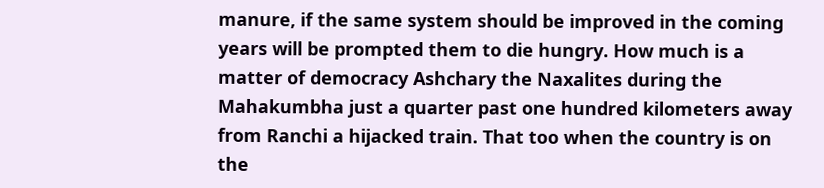manure, if the same system should be improved in the coming years will be prompted them to die hungry. How much is a matter of democracy Ashchary the Naxalites during the Mahakumbha just a quarter past one hundred kilometers away from Ranchi a hijacked train. That too when the country is on the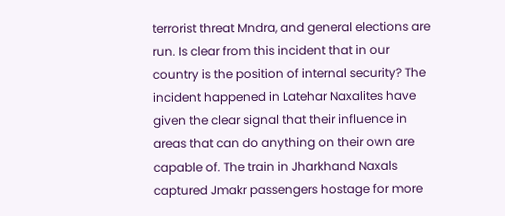terrorist threat Mndra, and general elections are run. Is clear from this incident that in our country is the position of internal security? The incident happened in Latehar Naxalites have given the clear signal that their influence in areas that can do anything on their own are capable of. The train in Jharkhand Naxals captured Jmakr passengers hostage for more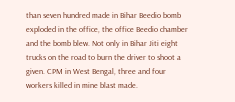than seven hundred made in Bihar Beedio bomb exploded in the office, the office Beedio chamber and the bomb blew. Not only in Bihar Jiti eight trucks on the road to burn the driver to shoot a given. CPM in West Bengal, three and four workers killed in mine blast made.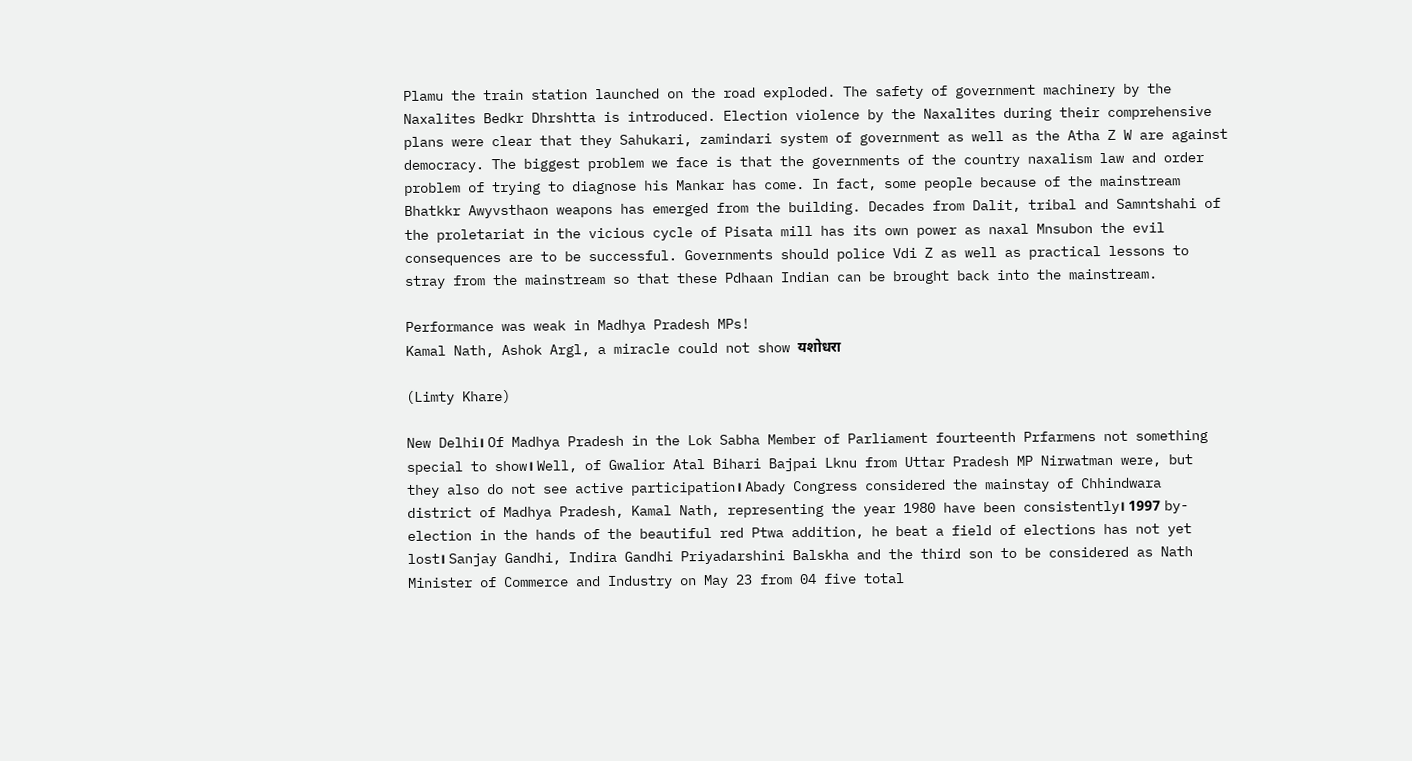Plamu the train station launched on the road exploded. The safety of government machinery by the Naxalites Bedkr Dhrshtta is introduced. Election violence by the Naxalites during their comprehensive plans were clear that they Sahukari, zamindari system of government as well as the Atha Z W are against democracy. The biggest problem we face is that the governments of the country naxalism law and order problem of trying to diagnose his Mankar has come. In fact, some people because of the mainstream Bhatkkr Awyvsthaon weapons has emerged from the building. Decades from Dalit, tribal and Samntshahi of the proletariat in the vicious cycle of Pisata mill has its own power as naxal Mnsubon the evil consequences are to be successful. Governments should police Vdi Z as well as practical lessons to stray from the mainstream so that these Pdhaan Indian can be brought back into the mainstream.

Performance was weak in Madhya Pradesh MPs!
Kamal Nath, Ashok Argl, a miracle could not show यशोधरा

(Limty Khare)

New Delhi। Of Madhya Pradesh in the Lok Sabha Member of Parliament fourteenth Prfarmens not something special to show। Well, of Gwalior Atal Bihari Bajpai Lknu from Uttar Pradesh MP Nirwatman were, but they also do not see active participation। Abady Congress considered the mainstay of Chhindwara district of Madhya Pradesh, Kamal Nath, representing the year 1980 have been consistently। 1997 by-election in the hands of the beautiful red Ptwa addition, he beat a field of elections has not yet lost। Sanjay Gandhi, Indira Gandhi Priyadarshini Balskha and the third son to be considered as Nath Minister of Commerce and Industry on May 23 from 04 five total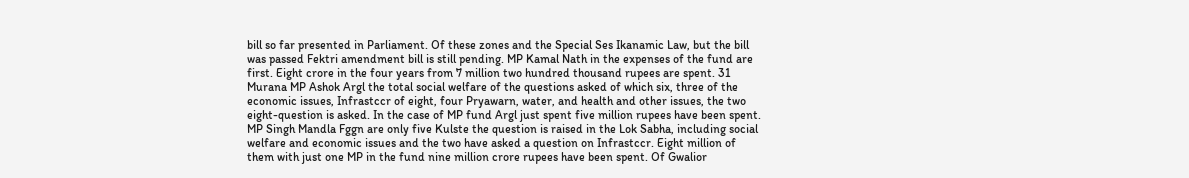bill so far presented in Parliament. Of these zones and the Special Ses Ikanamic Law, but the bill was passed Fektri amendment bill is still pending. MP Kamal Nath in the expenses of the fund are first. Eight crore in the four years from 7 million two hundred thousand rupees are spent. 31 Murana MP Ashok Argl the total social welfare of the questions asked of which six, three of the economic issues, Infrastccr of eight, four Pryawarn, water, and health and other issues, the two eight-question is asked. In the case of MP fund Argl just spent five million rupees have been spent. MP Singh Mandla Fggn are only five Kulste the question is raised in the Lok Sabha, including social welfare and economic issues and the two have asked a question on Infrastccr. Eight million of them with just one MP in the fund nine million crore rupees have been spent. Of Gwalior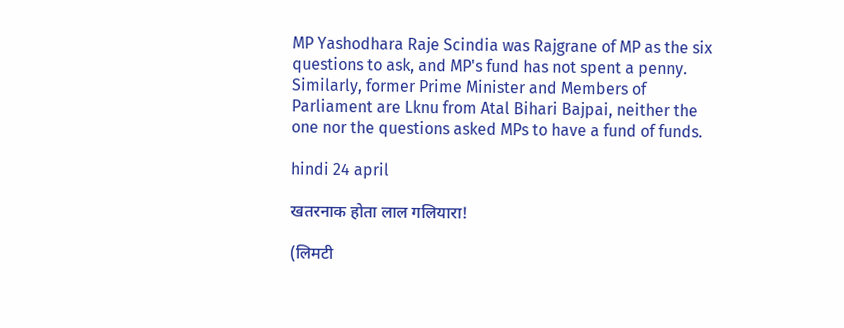MP Yashodhara Raje Scindia was Rajgrane of MP as the six questions to ask, and MP's fund has not spent a penny. Similarly, former Prime Minister and Members of Parliament are Lknu from Atal Bihari Bajpai, neither the one nor the questions asked MPs to have a fund of funds.

hindi 24 april

खतरनाक होता लाल गलियारा!

(लिमटी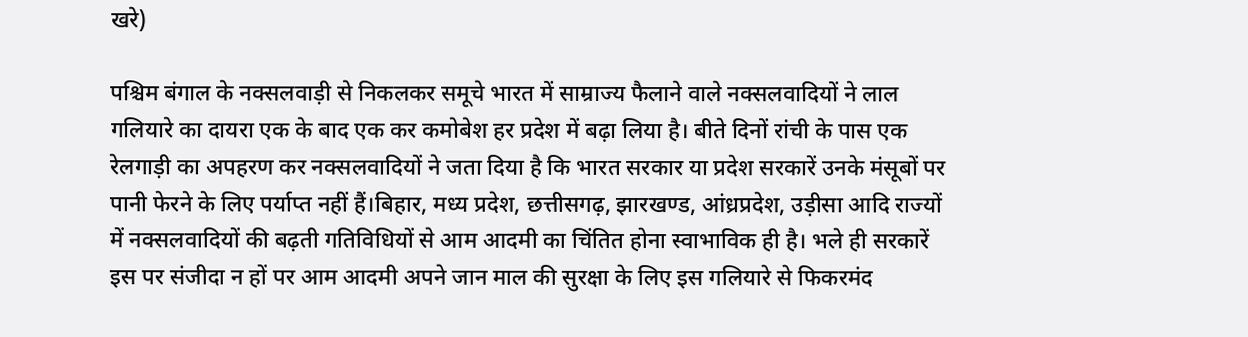खरे)

पश्चिम बंगाल के नक्सलवाड़ी से निकलकर समूचे भारत में साम्राज्य फैलाने वाले नक्सलवादियों ने लाल गलियारे का दायरा एक के बाद एक कर कमोबेश हर प्रदेश में बढ़ा लिया है। बीते दिनों रांची के पास एक रेलगाड़ी का अपहरण कर नक्सलवादियों ने जता दिया है कि भारत सरकार या प्रदेश सरकारें उनके मंसूबों पर पानी फेरने के लिए पर्याप्त नहीं हैं।बिहार, मध्य प्रदेश, छत्तीसगढ़, झारखण्ड, आंध्रप्रदेश, उड़ीसा आदि राज्यों में नक्सलवादियों की बढ़ती गतिविधियों से आम आदमी का चिंतित होना स्वाभाविक ही है। भले ही सरकारें इस पर संजीदा न हों पर आम आदमी अपने जान माल की सुरक्षा के लिए इस गलियारे से फिकरमंद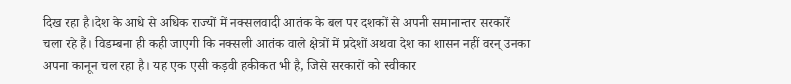दिख रहा है।देश के आधे से अधिक राज्यों में नक्सलवादी आतंक के बल पर दशकों से अपनी समानान्तर सरकारें चला रहे हैं। विडम्बना ही कही जाएगी कि नक्सली आतंक वाले क्षेत्रों में प्रदेशों अथवा देश का शासन नहीं वरन् उनका अपना कानून चल रहा है। यह एक एसी कड़वी हकीकत भी है, जिसे सरकारों को स्वीकार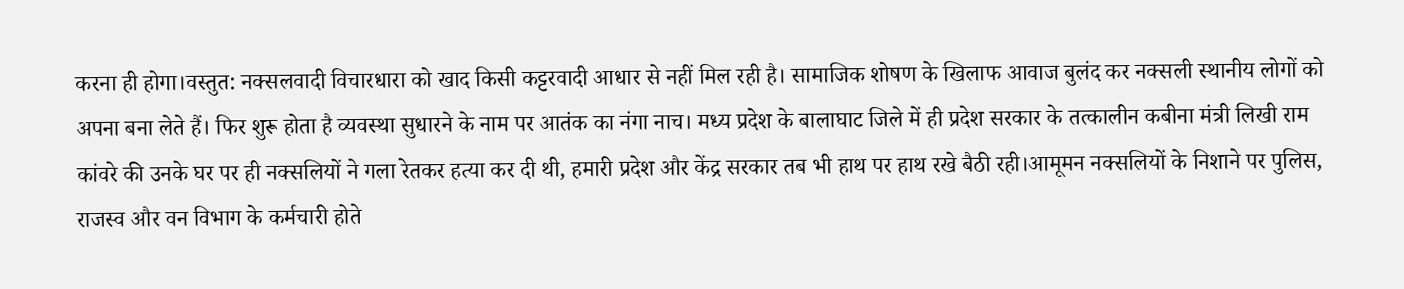करना ही होगा।वस्तुत: नक्सलवादी विचारधारा को खाद किसी कट्टरवादी आधार से नहीं मिल रही है। सामाजिक शोषण के खिलाफ आवाज बुलंद कर नक्सली स्थानीय लोगों को अपना बना लेते हैं। फिर शुरू होता है व्यवस्था सुधारने के नाम पर आतंक का नंगा नाच। मध्य प्रदेश के बालाघाट जिले में ही प्रदेश सरकार के तत्कालीन कबीना मंत्री लिखी राम कांवरे की उनके घर पर ही नक्सलियों ने गला रेतकर हत्या कर दी थी, हमारी प्रदेश और केंद्र सरकार तब भी हाथ पर हाथ रखे बैठी रही।आमूमन नक्सलियों के निशाने पर पुलिस, राजस्व और वन विभाग के कर्मचारी होते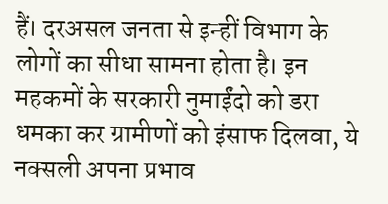हैं। दरअसल जनता से इन्हीं विभाग के लोगों का सीधा सामना होता है। इन महकमों के सरकारी नुमाईंदो को डरा धमका कर ग्रामीणों को इंसाफ दिलवा, ये नक्सली अपना प्रभाव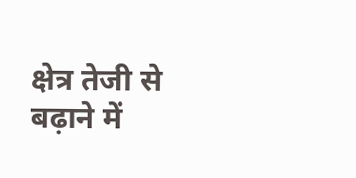क्षेत्र तेजी से बढ़ाने में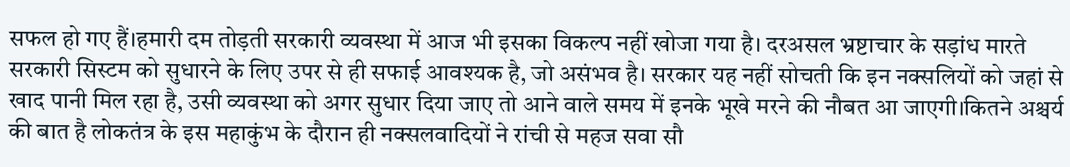सफल हो गए हैं।हमारी दम तोड़ती सरकारी व्यवस्था में आज भी इसका विकल्प नहीं खोजा गया है। दरअसल भ्रष्टाचार के सड़ांध मारते सरकारी सिस्टम को सुधारने के लिए उपर से ही सफाई आवश्यक है, जो असंभव है। सरकार यह नहीं सोचती कि इन नक्सलियों को जहां से खाद पानी मिल रहा है, उसी व्यवस्था को अगर सुधार दिया जाए तो आने वाले समय में इनके भूखे मरने की नौबत आ जाएगी।कितने अश्चर्य की बात है लोकतंत्र के इस महाकुंभ के दौरान ही नक्सलवादियों ने रांची से महज सवा सौ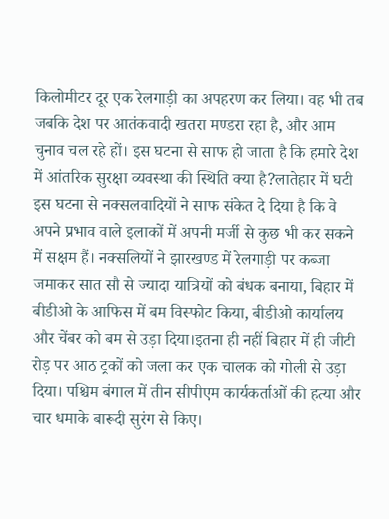किलोमीटर दूर एक रेलगाड़ी का अपहरण कर लिया। वह भी तब जबकि देश पर आतंकवादी खतरा मण्डरा रहा है, और आम चुनाव चल रहे हों। इस घटना से साफ हो जाता है कि हमारे देश में आंतरिक सुरक्षा व्यवस्था की स्थिति क्या है?लातेहार में घटी इस घटना से नक्सलवादियों ने साफ संकेत दे दिया है कि वे अपने प्रभाव वाले इलाकों में अपनी मर्जी से कुछ भी कर सकने में सक्षम हैं। नक्सलियों ने झारखण्ड में रेलगाड़ी पर कब्जा जमाकर सात सौ से ज्यादा यात्रियों को बंधक बनाया, बिहार में बीडीओ के आफिस में बम विस्फोट किया, बीडीओ कार्यालय और चेंबर को बम से उड़ा दिया।इतना ही नहीं बिहार में ही जीटी रोड़ पर आठ ट्रकों को जला कर एक चालक को गोली से उड़ा दिया। पश्चिम बंगाल में तीन सीपीएम कार्यकर्ताओं की हत्या और चार धमाके बारूदी सुरंग से किए।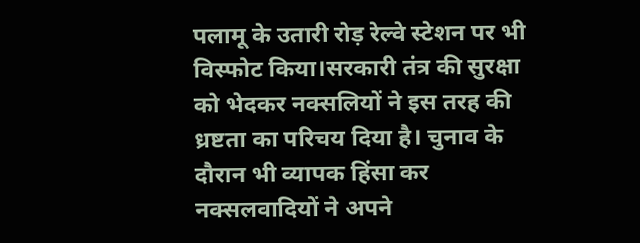पलामू के उतारी रोड़ रेल्वे स्टेशन पर भी विस्फोट किया।सरकारी तंत्र की सुरक्षा को भेदकर नक्सलियों ने इस तरह की ध्रष्टता का परिचय दिया है। चुनाव के दौरान भी व्यापक हिंसा कर नक्सलवादियों ने अपने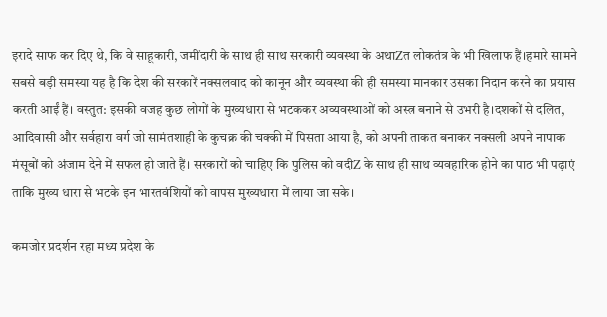इरादे साफ कर दिए थे, कि वे साहूकारी, जमींदारी के साथ ही साथ सरकारी व्यवस्था के अथाZत लोकतंत्र के भी खिलाफ हैं।हमारे सामने सबसे बड़ी समस्या यह है कि देश की सरकारें नक्सलवाद को कानून और व्यवस्था की ही समस्या मानकार उसका निदान करने का प्रयास करती आईं हैं। वस्तुत: इसकी वजह कुछ लोगों के मुख्यधारा से भटककर अव्यवस्थाओं को अस्त्र बनाने से उभरी है।दशकों से दलित, आदिवासी और सर्वहारा वर्ग जो सामंतशाही के कुचक्र की चक्की में पिसता आया है, को अपनी ताकत बनाकर नक्सली अपने नापाक मंसूबों को अंजाम देने में सफल हो जाते हैं। सरकारों को चाहिए कि पुलिस को वदीZ के साथ ही साथ व्यवहारिक होने का पाठ भी पढ़ाएं ताकि मुख्य धारा से भटके इन भारतवंशियों को वापस मुख्यधारा में लाया जा सके।

कमजोर प्रदर्शन रहा मध्य प्रदेश के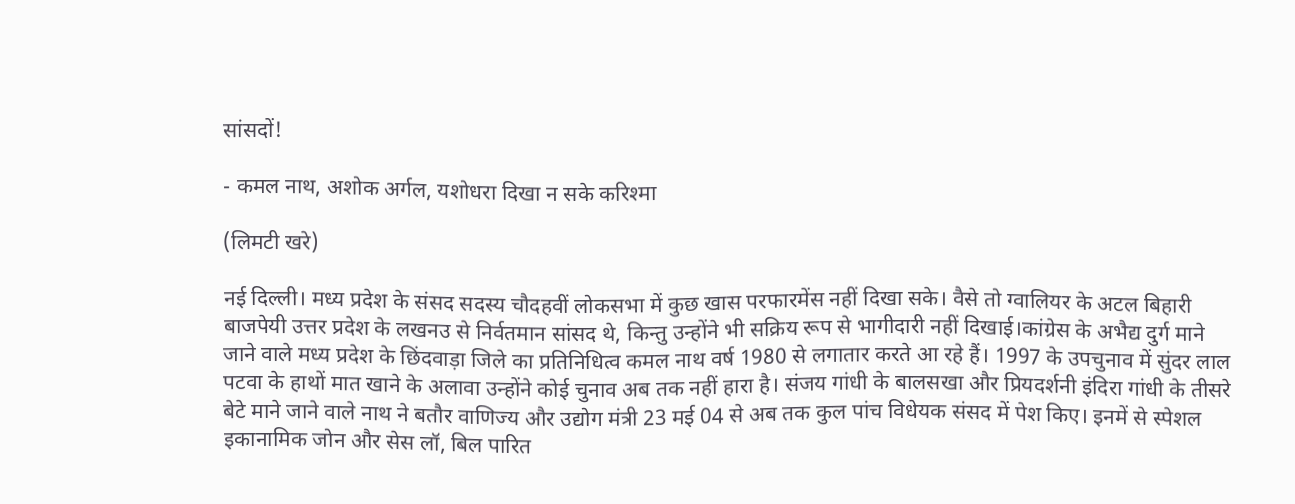सांसदों!

- कमल नाथ, अशोक अर्गल, यशोधरा दिखा न सके करिश्मा

(लिमटी खरे)

नई दिल्ली। मध्य प्रदेश के संसद सदस्य चौदहवीं लोकसभा में कुछ खास परफारमेंस नहीं दिखा सके। वैसे तो ग्वालियर के अटल बिहारी बाजपेयी उत्तर प्रदेश के लखनउ से निर्वतमान सांसद थे, किन्तु उन्होंने भी सक्रिय रूप से भागीदारी नहीं दिखाई।कांग्रेस के अभैद्य दुर्ग माने जाने वाले मध्य प्रदेश के छिंदवाड़ा जिले का प्रतिनिधित्व कमल नाथ वर्ष 1980 से लगातार करते आ रहे हैं। 1997 के उपचुनाव में सुंदर लाल पटवा के हाथों मात खाने के अलावा उन्होंने कोई चुनाव अब तक नहीं हारा है। संजय गांधी के बालसखा और प्रियदर्शनी इंदिरा गांधी के तीसरे बेटे माने जाने वाले नाथ ने बतौर वाणिज्य और उद्योग मंत्री 23 मई 04 से अब तक कुल पांच विधेयक संसद में पेश किए। इनमें से स्पेशल इकानामिक जोन और सेस लॉ, बिल पारित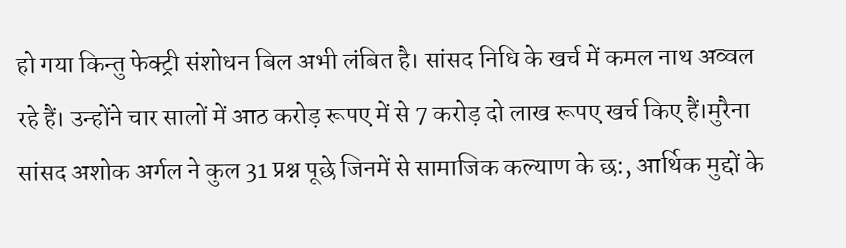हो गया किन्तु फेक्ट्री संशोधन बिल अभी लंबित है। सांसद निधि के खर्च में कमल नाथ अव्वल रहे हैं। उन्होंने चार सालों में आठ करोड़ रूपए में से 7 करोड़ दो लाख रूपए खर्च किए हैं।मुरैना सांसद अशोक अर्गल ने कुल 31 प्रश्न पूछे जिनमें से सामाजिक कल्याण के छ:, आर्थिक मुद्दों के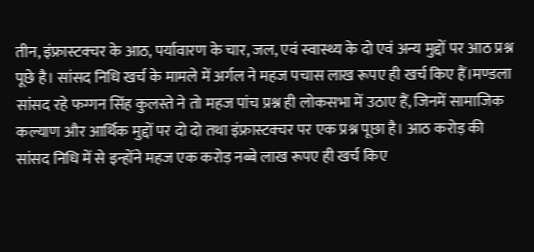तीन, इंफ्रास्टक्चर के आठ, पर्यावारण के चार, जल, एवं स्वास्थ्य के दो एवं अन्य मुद्दों पर आठ प्रश्न पूछे है। सांसद निधि खर्च के मामले में अर्गल ने महज पचास लाख रूपए ही खर्च किए हैं।मण्डला सांसद रहे फग्गन सिंह कुलस्ते ने तो महज पांच प्रश्न ही लोकसभा में उठाए हैं, जिनमें सामाजिक कल्याण और आर्थिक मुद्दों पर दो दो तथा इंफ्रास्टक्चर पर एक प्रश्न पूछा है। आठ करोड़ की सांसद निधि में से इन्होंने महज एक करोड़ नब्बे लाख रूपए ही खर्च किए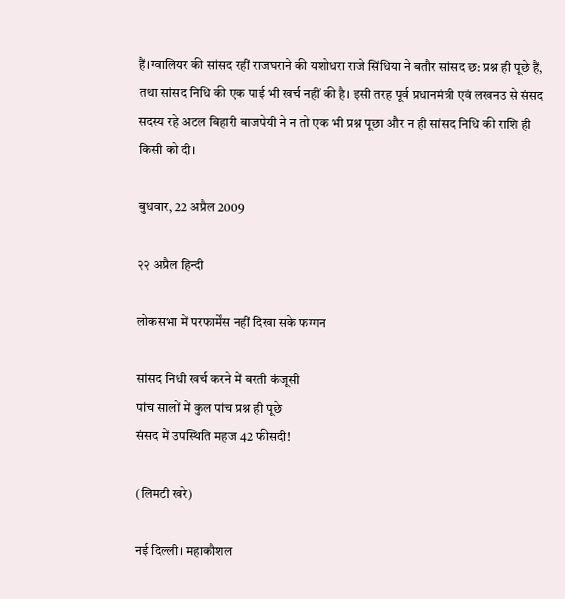हैं।ग्वालियर की सांसद रहीं राजघराने की यशोधरा राजे सिंधिया ने बतौर सांसद छ: प्रश्न ही पूछे हैं, तथा सांसद निधि की एक पाई भी खर्च नहीं की है। इसी तरह पूर्व प्रधानमंत्री एवं लखनउ से संसद सदस्य रहे अटल बिहारी बाजपेयी ने न तो एक भी प्रश्न पूछा और न ही सांसद निधि की राशि ही किसी को दी।

बुधवार, 22 अप्रैल 2009

२२ अप्रैल हिन्दी

लोकसभा में परफार्मेंस नहीं दिखा सके फग्गन

सांसद निधी खर्च करने में बरती कंजूसी
पांच सालों में कुल पांच प्रश्न ही पूछे
संसद में उपस्थिति महज 42 फीसदी!

(लिमटी खरे)

नई दिल्ली। महाकौशल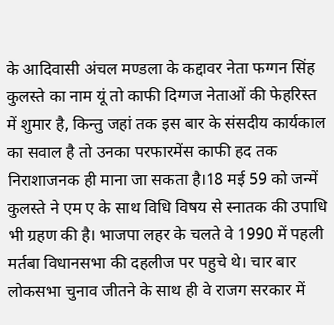के आदिवासी अंचल मण्डला के कद्दावर नेता फग्गन सिंह कुलस्ते का नाम यूं तो काफी दिग्गज नेताओं की फेहरिस्त में शुमार है, किन्तु जहां तक इस बार के संसदीय कार्यकाल का सवाल है तो उनका परफारमेंस काफी हद तक निराशाजनक ही माना जा सकता है।18 मई 59 को जन्में कुलस्ते ने एम ए के साथ विधि विषय से स्नातक की उपाधि भी ग्रहण की है। भाजपा लहर के चलते वे 1990 में पहली मर्तबा विधानसभा की दहलीज पर पहुचे थे। चार बार लोकसभा चुनाव जीतने के साथ ही वे राजग सरकार में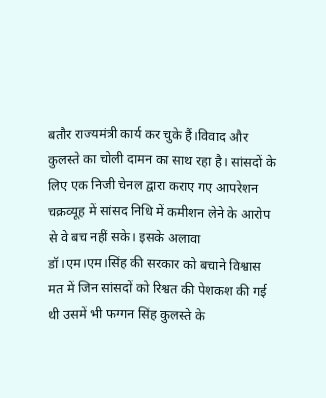बतौर राज्यमंत्री कार्य कर चुके हैं।विवाद और कुलस्ते का चोली दामन का साथ रहा है। सांसदों के लिए एक निजी चेनल द्वारा कराए गए आपरेशन चक्रव्यूह में सांसद निधि में कमीशन लेने के आरोप से वे बच नहीं सके। इसके अलावा डॉ।एम।एम।सिंह की सरकार को बचाने विश्वास मत में जिन सांसदों को रिश्वत की पेशकश की गई थी उसमें भी फग्गन सिंह कुलस्ते के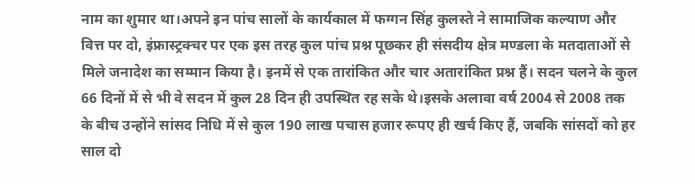नाम का शुमार था।अपने इन पांच सालों के कार्यकाल में फग्गन सिंह कुलस्ते ने सामाजिक कल्याण और वित्त पर दो, इंफ्रास्ट्रक्चर पर एक इस तरह कुल पांच प्रश्न पूछकर ही संसदीय क्षेत्र मण्डला के मतदाताओं से मिले जनादेश का सम्मान किया है। इनमें से एक तारांकित और चार अतारांकित प्रश्न हैं। सदन चलने के कुल 66 दिनों में से भी वे सदन में कुल 28 दिन ही उपस्थित रह सके थे।इसके अलावा वर्ष 2004 से 2008 तक के बीच उन्होंने सांसद निधि में से कुल 190 लाख पचास हजार रूपए ही खर्च किए हैं, जबकि सांसदों को हर साल दो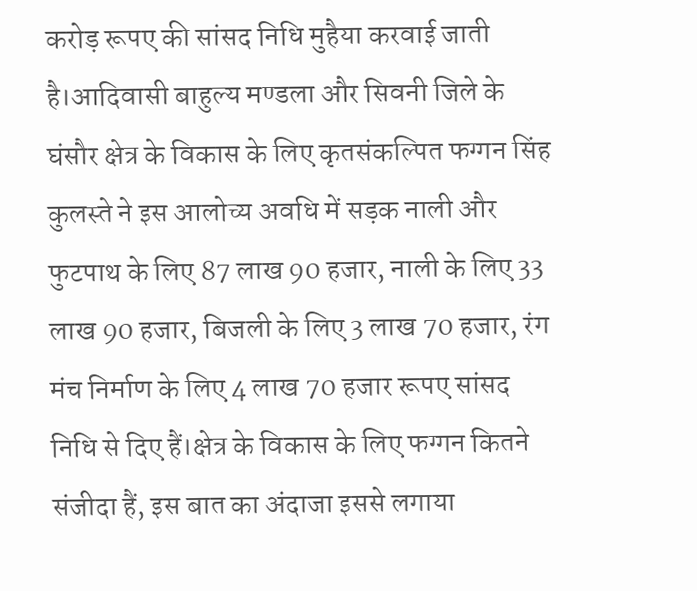करोड़ रूपए की सांसद निधि मुहैया करवाई जाती है।आदिवासी बाहुल्य मण्डला और सिवनी जिले के घंसौर क्षेत्र के विकास के लिए कृतसंकल्पित फग्गन सिंह कुलस्ते ने इस आलोच्य अवधि में सड़क नाली और फुटपाथ के लिए 87 लाख 90 हजार, नाली के लिए 33 लाख 90 हजार, बिजली के लिए 3 लाख 70 हजार, रंग मंच निर्माण के लिए 4 लाख 70 हजार रूपए सांसद निधि से दिए हैं।क्षेत्र के विकास के लिए फग्गन कितने संजीदा हैं, इस बात का अंदाजा इससे लगाया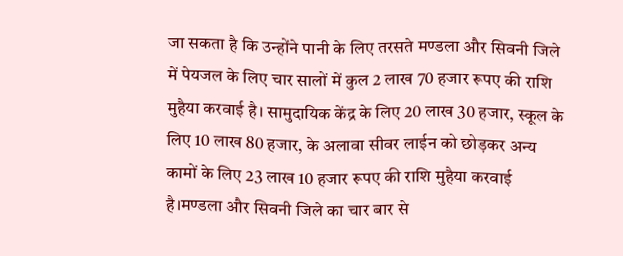जा सकता है कि उन्होंने पानी के लिए तरसते मण्डला और सिवनी जिले में पेयजल के लिए चार सालों में कुल 2 लाख 70 हजार रूपए की राशि मुहैया करवाई है। सामुदायिक केंद्र के लिए 20 लाख 30 हजार, स्कूल के लिए 10 लाख 80 हजार, के अलावा सीवर लाईन को छोड़कर अन्य कामों के लिए 23 लाख 10 हजार रूपए की राशि मुहैया करवाई है।मण्डला और सिवनी जिले का चार बार से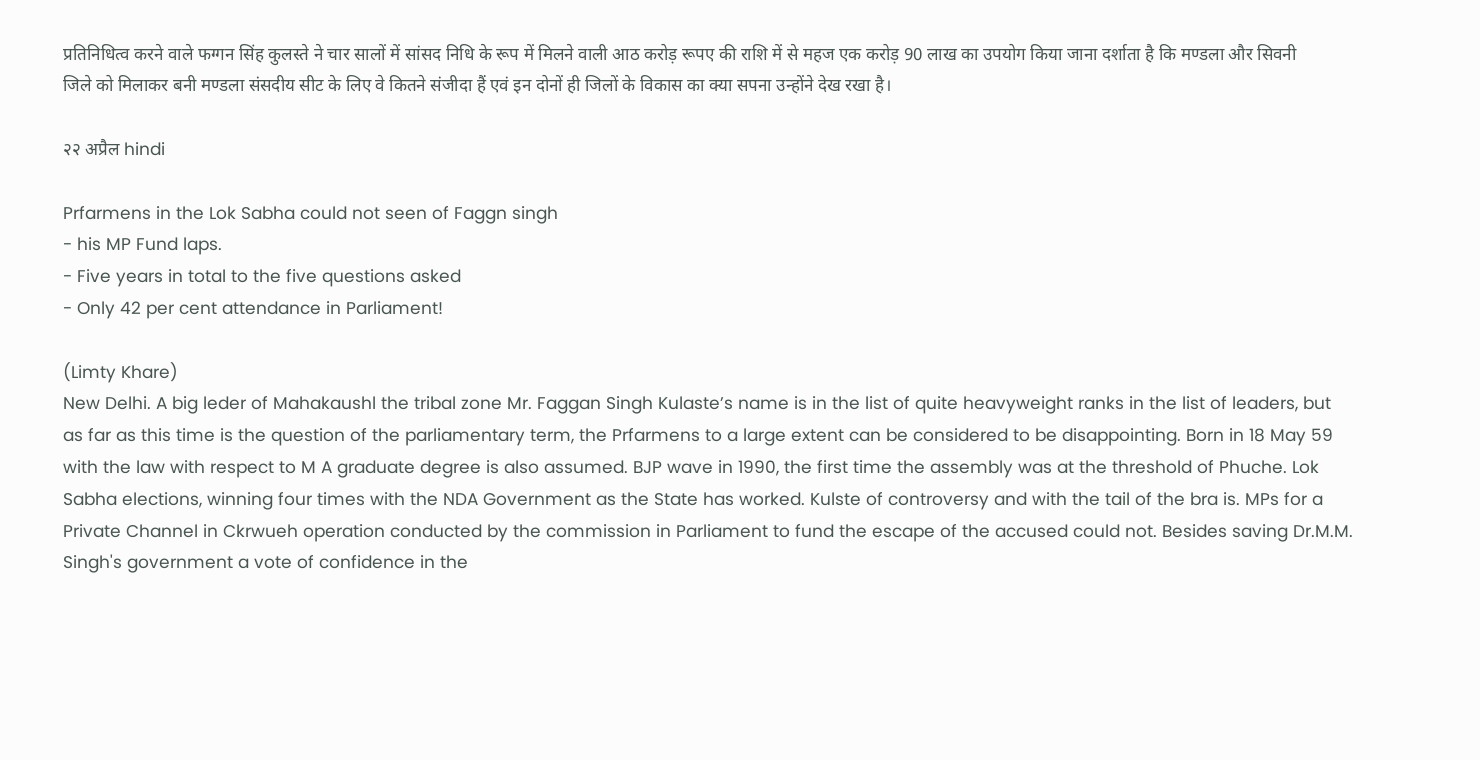प्रतिनिधित्व करने वाले फग्गन सिंह कुलस्ते ने चार सालों में सांसद निधि के रूप में मिलने वाली आठ करोड़ रूपए की राशि में से महज एक करोड़ 90 लाख का उपयोग किया जाना दर्शाता है कि मण्डला और सिवनी जिले को मिलाकर बनी मण्डला संसदीय सीट के लिए वे कितने संजीदा हैं एवं इन दोनों ही जिलों के विकास का क्या सपना उन्होंने देख रखा है।

२२ अप्रैल hindi

Prfarmens in the Lok Sabha could not seen of Faggn singh
- his MP Fund laps.
- Five years in total to the five questions asked
- Only 42 per cent attendance in Parliament!

(Limty Khare)
New Delhi. A big leder of Mahakaushl the tribal zone Mr. Faggan Singh Kulaste’s name is in the list of quite heavyweight ranks in the list of leaders, but as far as this time is the question of the parliamentary term, the Prfarmens to a large extent can be considered to be disappointing. Born in 18 May 59 with the law with respect to M A graduate degree is also assumed. BJP wave in 1990, the first time the assembly was at the threshold of Phuche. Lok Sabha elections, winning four times with the NDA Government as the State has worked. Kulste of controversy and with the tail of the bra is. MPs for a Private Channel in Ckrwueh operation conducted by the commission in Parliament to fund the escape of the accused could not. Besides saving Dr.M.M. Singh's government a vote of confidence in the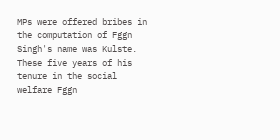MPs were offered bribes in the computation of Fggn Singh's name was Kulste. These five years of his tenure in the social welfare Fggn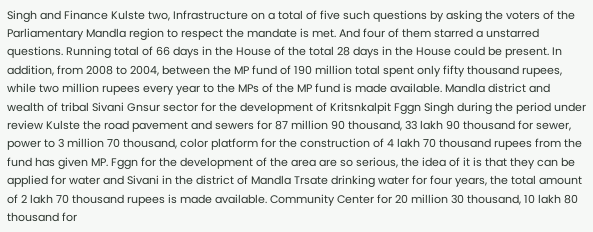Singh and Finance Kulste two, Infrastructure on a total of five such questions by asking the voters of the Parliamentary Mandla region to respect the mandate is met. And four of them starred a unstarred questions. Running total of 66 days in the House of the total 28 days in the House could be present. In addition, from 2008 to 2004, between the MP fund of 190 million total spent only fifty thousand rupees, while two million rupees every year to the MPs of the MP fund is made available. Mandla district and wealth of tribal Sivani Gnsur sector for the development of Kritsnkalpit Fggn Singh during the period under review Kulste the road pavement and sewers for 87 million 90 thousand, 33 lakh 90 thousand for sewer, power to 3 million 70 thousand, color platform for the construction of 4 lakh 70 thousand rupees from the fund has given MP. Fggn for the development of the area are so serious, the idea of it is that they can be applied for water and Sivani in the district of Mandla Trsate drinking water for four years, the total amount of 2 lakh 70 thousand rupees is made available. Community Center for 20 million 30 thousand, 10 lakh 80 thousand for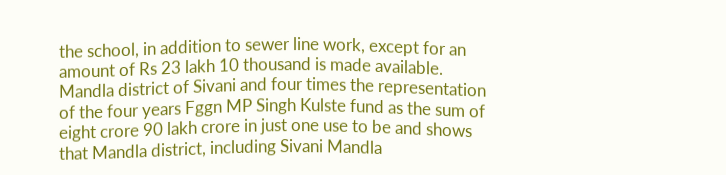the school, in addition to sewer line work, except for an amount of Rs 23 lakh 10 thousand is made available. Mandla district of Sivani and four times the representation of the four years Fggn MP Singh Kulste fund as the sum of eight crore 90 lakh crore in just one use to be and shows that Mandla district, including Sivani Mandla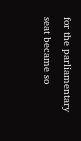for the parliamentary seat became so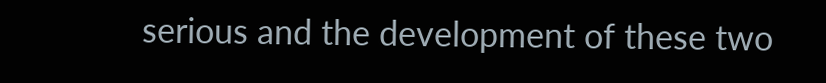serious and the development of these two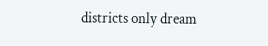districts only dream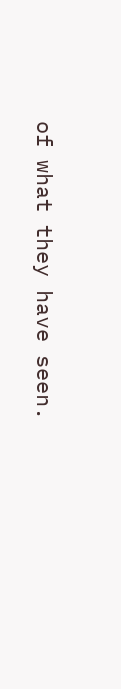of what they have seen.